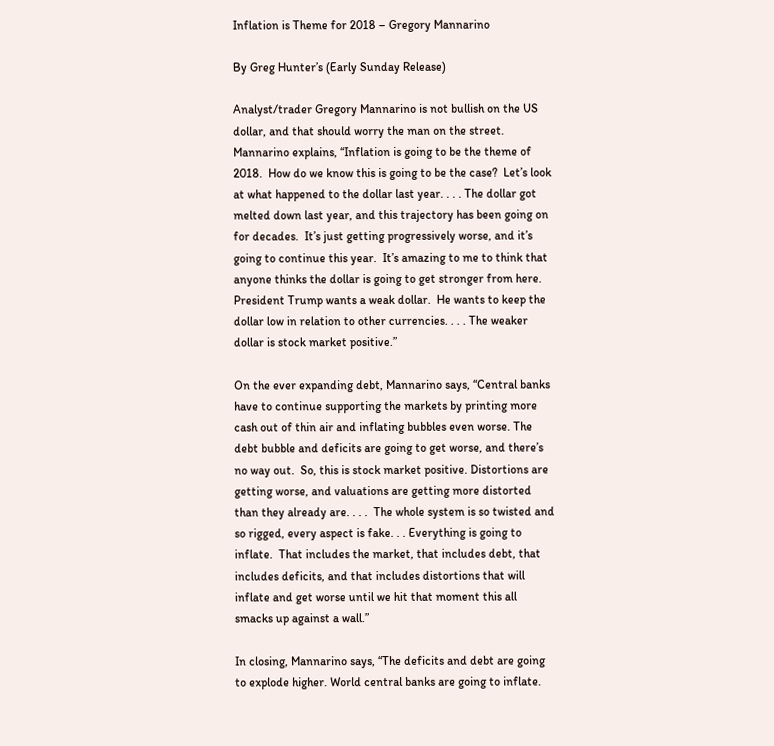Inflation is Theme for 2018 – Gregory Mannarino

By Greg Hunter’s (Early Sunday Release)

Analyst/trader Gregory Mannarino is not bullish on the US dollar, and that should worry the man on the street. Mannarino explains, “Inflation is going to be the theme of 2018.  How do we know this is going to be the case?  Let’s look at what happened to the dollar last year. . . . The dollar got melted down last year, and this trajectory has been going on for decades.  It’s just getting progressively worse, and it’s going to continue this year.  It’s amazing to me to think that anyone thinks the dollar is going to get stronger from here.  President Trump wants a weak dollar.  He wants to keep the dollar low in relation to other currencies. . . . The weaker dollar is stock market positive.”

On the ever expanding debt, Mannarino says, “Central banks have to continue supporting the markets by printing more cash out of thin air and inflating bubbles even worse. The debt bubble and deficits are going to get worse, and there’s no way out.  So, this is stock market positive. Distortions are getting worse, and valuations are getting more distorted than they already are. . . .  The whole system is so twisted and so rigged, every aspect is fake. . . Everything is going to inflate.  That includes the market, that includes debt, that includes deficits, and that includes distortions that will inflate and get worse until we hit that moment this all smacks up against a wall.”

In closing, Mannarino says, “The deficits and debt are going to explode higher. World central banks are going to inflate.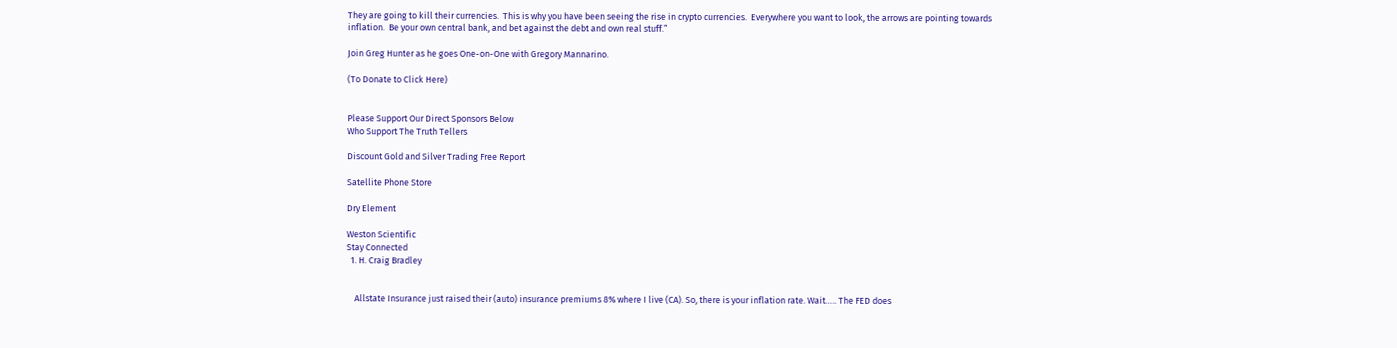They are going to kill their currencies.  This is why you have been seeing the rise in crypto currencies.  Everywhere you want to look, the arrows are pointing towards inflation.  Be your own central bank, and bet against the debt and own real stuff.”

Join Greg Hunter as he goes One-on-One with Gregory Mannarino.

(To Donate to Click Here)


Please Support Our Direct Sponsors Below
Who Support The Truth Tellers

Discount Gold and Silver Trading Free Report

Satellite Phone Store

Dry Element

Weston Scientific
Stay Connected
  1. H. Craig Bradley


    Allstate Insurance just raised their (auto) insurance premiums 8% where I live (CA). So, there is your inflation rate. Wait….. The FED does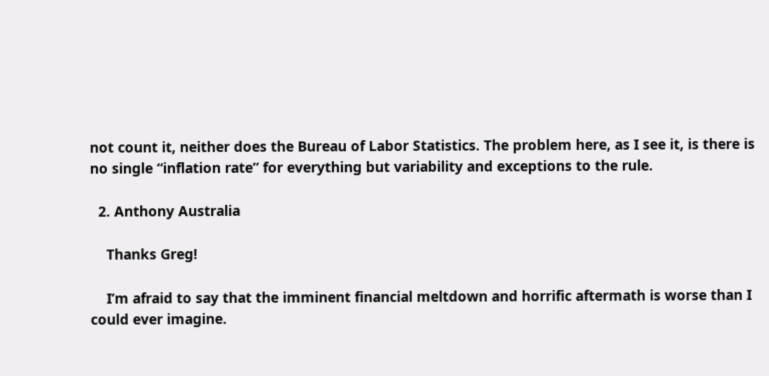not count it, neither does the Bureau of Labor Statistics. The problem here, as I see it, is there is no single “inflation rate” for everything but variability and exceptions to the rule.

  2. Anthony Australia

    Thanks Greg!

    I’m afraid to say that the imminent financial meltdown and horrific aftermath is worse than I could ever imagine.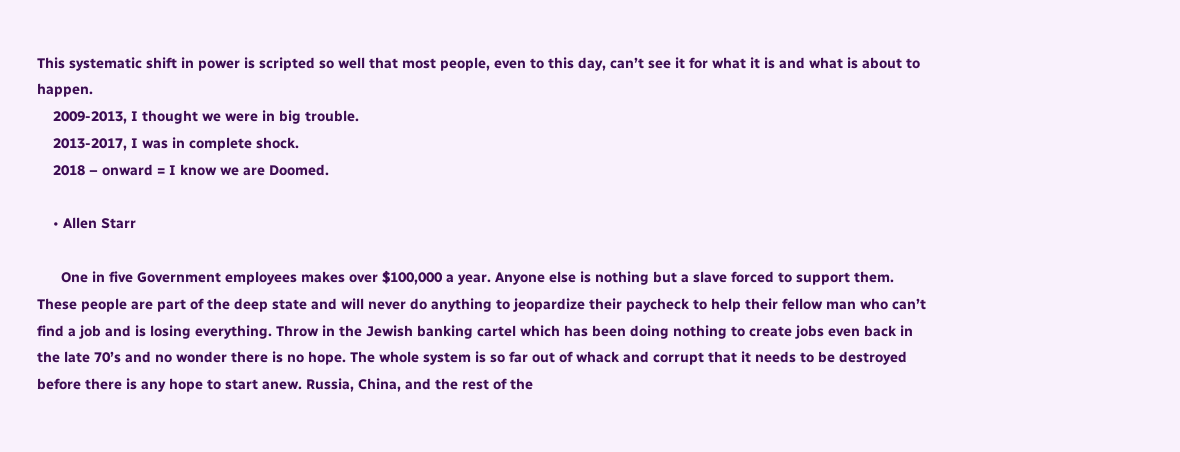This systematic shift in power is scripted so well that most people, even to this day, can’t see it for what it is and what is about to happen.
    2009-2013, I thought we were in big trouble.
    2013-2017, I was in complete shock.
    2018 – onward = I know we are Doomed.

    • Allen Starr

      One in five Government employees makes over $100,000 a year. Anyone else is nothing but a slave forced to support them. These people are part of the deep state and will never do anything to jeopardize their paycheck to help their fellow man who can’t find a job and is losing everything. Throw in the Jewish banking cartel which has been doing nothing to create jobs even back in the late 70’s and no wonder there is no hope. The whole system is so far out of whack and corrupt that it needs to be destroyed before there is any hope to start anew. Russia, China, and the rest of the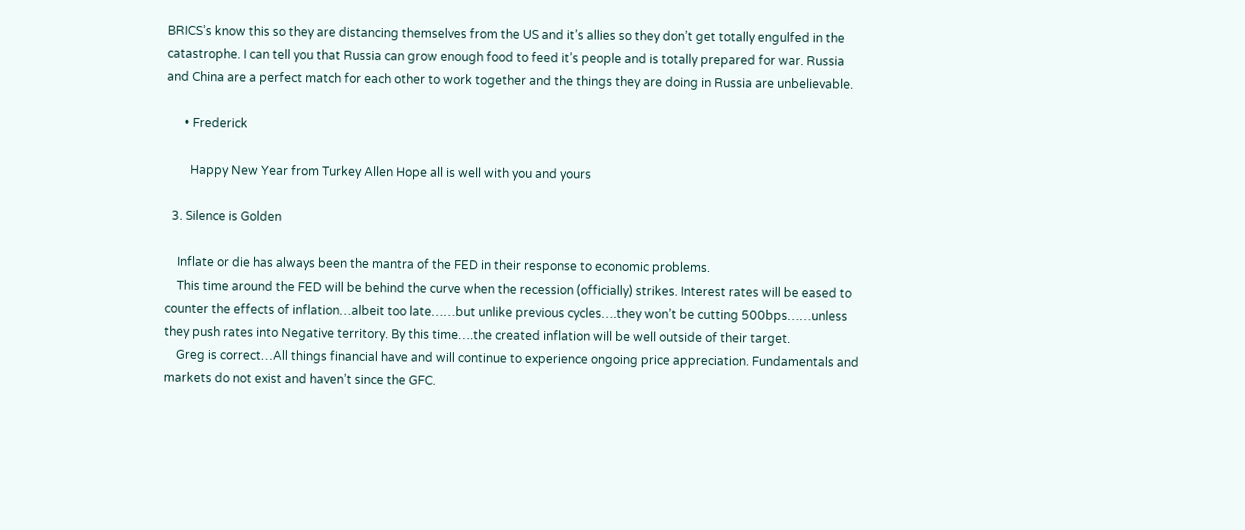BRICS’s know this so they are distancing themselves from the US and it’s allies so they don’t get totally engulfed in the catastrophe. I can tell you that Russia can grow enough food to feed it’s people and is totally prepared for war. Russia and China are a perfect match for each other to work together and the things they are doing in Russia are unbelievable.

      • Frederick

        Happy New Year from Turkey Allen Hope all is well with you and yours

  3. Silence is Golden

    Inflate or die has always been the mantra of the FED in their response to economic problems.
    This time around the FED will be behind the curve when the recession (officially) strikes. Interest rates will be eased to counter the effects of inflation…albeit too late……but unlike previous cycles….they won’t be cutting 500bps……unless they push rates into Negative territory. By this time….the created inflation will be well outside of their target.
    Greg is correct…All things financial have and will continue to experience ongoing price appreciation. Fundamentals and markets do not exist and haven’t since the GFC.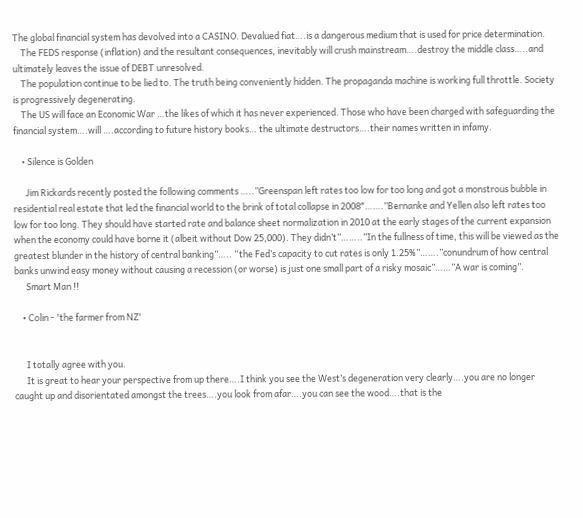The global financial system has devolved into a CASINO. Devalued fiat….is a dangerous medium that is used for price determination.
    The FEDS response (inflation) and the resultant consequences, inevitably will crush mainstream….destroy the middle class…..and ultimately leaves the issue of DEBT unresolved.
    The population continue to be lied to. The truth being conveniently hidden. The propaganda machine is working full throttle. Society is progressively degenerating.
    The US will face an Economic War …the likes of which it has never experienced. Those who have been charged with safeguarding the financial system….will ….according to future history books… the ultimate destructors….their names written in infamy.

    • Silence is Golden

      Jim Rickards recently posted the following comments …..”Greenspan left rates too low for too long and got a monstrous bubble in residential real estate that led the financial world to the brink of total collapse in 2008″…….”Bernanke and Yellen also left rates too low for too long. They should have started rate and balance sheet normalization in 2010 at the early stages of the current expansion when the economy could have borne it (albeit without Dow 25,000). They didn’t”……..”In the fullness of time, this will be viewed as the greatest blunder in the history of central banking”….. “the Fed’s capacity to cut rates is only 1.25%”…….”conundrum of how central banks unwind easy money without causing a recession (or worse) is just one small part of a risky mosaic”……”A war is coming”.
      Smart Man !!

    • Colin - 'the farmer from NZ'


      I totally agree with you.
      It is great to hear your perspective from up there….I think you see the West’s degeneration very clearly….you are no longer caught up and disorientated amongst the trees….you look from afar….you can see the wood….that is the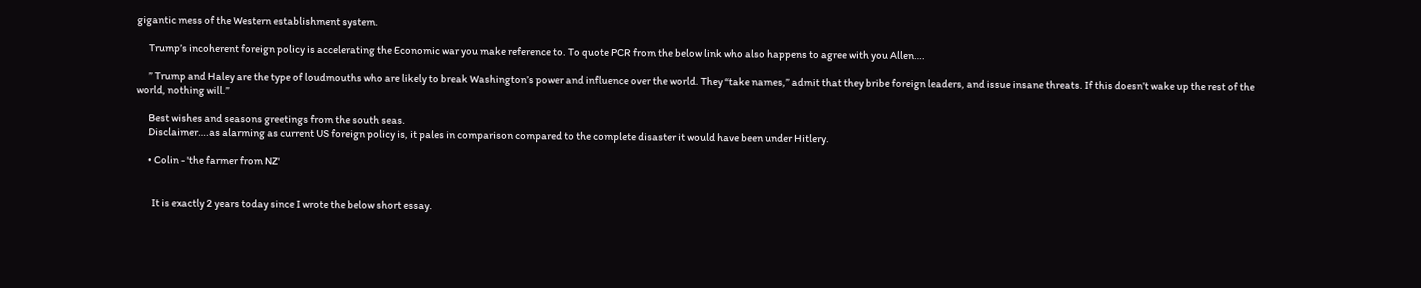gigantic mess of the Western establishment system.

      Trump’s incoherent foreign policy is accelerating the Economic war you make reference to. To quote PCR from the below link who also happens to agree with you Allen….

      ” Trump and Haley are the type of loudmouths who are likely to break Washington’s power and influence over the world. They “take names,” admit that they bribe foreign leaders, and issue insane threats. If this doesn’t wake up the rest of the world, nothing will.”

      Best wishes and seasons greetings from the south seas.
      Disclaimer….as alarming as current US foreign policy is, it pales in comparison compared to the complete disaster it would have been under Hitlery.

      • Colin - 'the farmer from NZ'


        It is exactly 2 years today since I wrote the below short essay.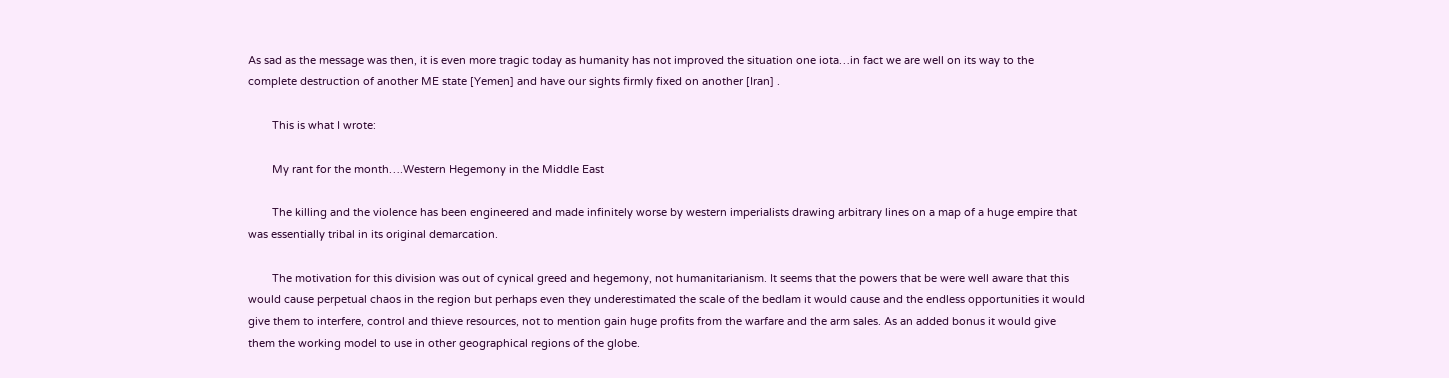As sad as the message was then, it is even more tragic today as humanity has not improved the situation one iota…in fact we are well on its way to the complete destruction of another ME state [Yemen] and have our sights firmly fixed on another [Iran] .

        This is what I wrote:

        My rant for the month….Western Hegemony in the Middle East

        The killing and the violence has been engineered and made infinitely worse by western imperialists drawing arbitrary lines on a map of a huge empire that was essentially tribal in its original demarcation.

        The motivation for this division was out of cynical greed and hegemony, not humanitarianism. It seems that the powers that be were well aware that this would cause perpetual chaos in the region but perhaps even they underestimated the scale of the bedlam it would cause and the endless opportunities it would give them to interfere, control and thieve resources, not to mention gain huge profits from the warfare and the arm sales. As an added bonus it would give them the working model to use in other geographical regions of the globe.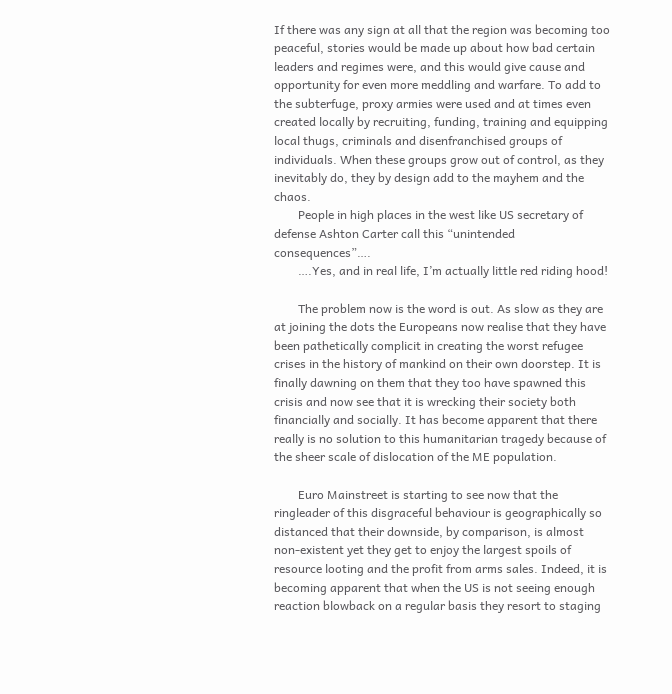If there was any sign at all that the region was becoming too peaceful, stories would be made up about how bad certain leaders and regimes were, and this would give cause and opportunity for even more meddling and warfare. To add to the subterfuge, proxy armies were used and at times even created locally by recruiting, funding, training and equipping local thugs, criminals and disenfranchised groups of individuals. When these groups grow out of control, as they inevitably do, they by design add to the mayhem and the chaos.
        People in high places in the west like US secretary of defense Ashton Carter call this “unintended consequences”….
        ….Yes, and in real life, I’m actually little red riding hood!

        The problem now is the word is out. As slow as they are at joining the dots the Europeans now realise that they have been pathetically complicit in creating the worst refugee crises in the history of mankind on their own doorstep. It is finally dawning on them that they too have spawned this crisis and now see that it is wrecking their society both financially and socially. It has become apparent that there really is no solution to this humanitarian tragedy because of the sheer scale of dislocation of the ME population.

        Euro Mainstreet is starting to see now that the ringleader of this disgraceful behaviour is geographically so distanced that their downside, by comparison, is almost non-existent yet they get to enjoy the largest spoils of resource looting and the profit from arms sales. Indeed, it is becoming apparent that when the US is not seeing enough reaction blowback on a regular basis they resort to staging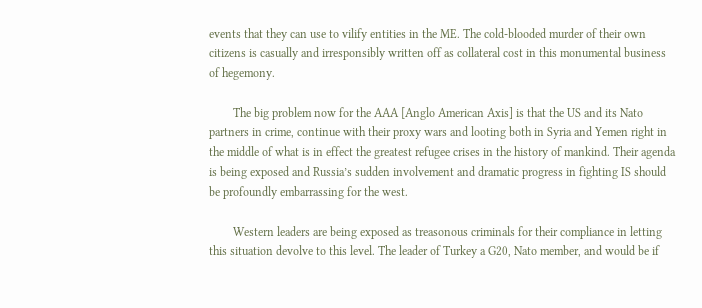events that they can use to vilify entities in the ME. The cold-blooded murder of their own citizens is casually and irresponsibly written off as collateral cost in this monumental business of hegemony.

        The big problem now for the AAA [Anglo American Axis] is that the US and its Nato partners in crime, continue with their proxy wars and looting both in Syria and Yemen right in the middle of what is in effect the greatest refugee crises in the history of mankind. Their agenda is being exposed and Russia’s sudden involvement and dramatic progress in fighting IS should be profoundly embarrassing for the west.

        Western leaders are being exposed as treasonous criminals for their compliance in letting this situation devolve to this level. The leader of Turkey a G20, Nato member, and would be if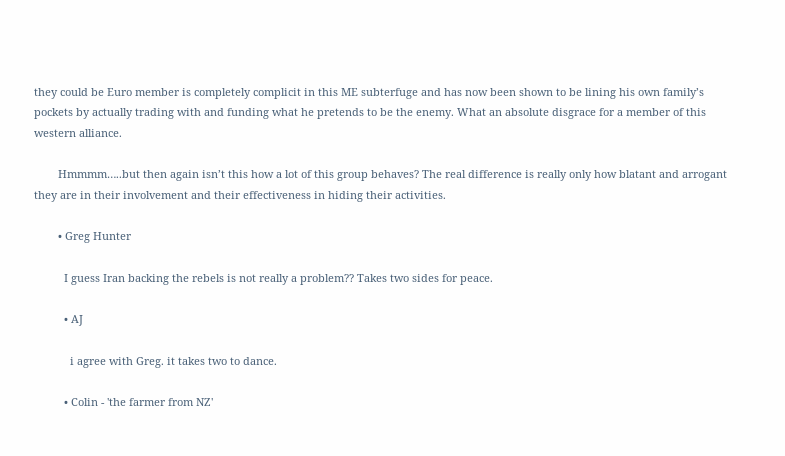they could be Euro member is completely complicit in this ME subterfuge and has now been shown to be lining his own family’s pockets by actually trading with and funding what he pretends to be the enemy. What an absolute disgrace for a member of this western alliance.

        Hmmmm…..but then again isn’t this how a lot of this group behaves? The real difference is really only how blatant and arrogant they are in their involvement and their effectiveness in hiding their activities.

        • Greg Hunter

          I guess Iran backing the rebels is not really a problem?? Takes two sides for peace.

          • AJ

            i agree with Greg. it takes two to dance.

          • Colin - 'the farmer from NZ'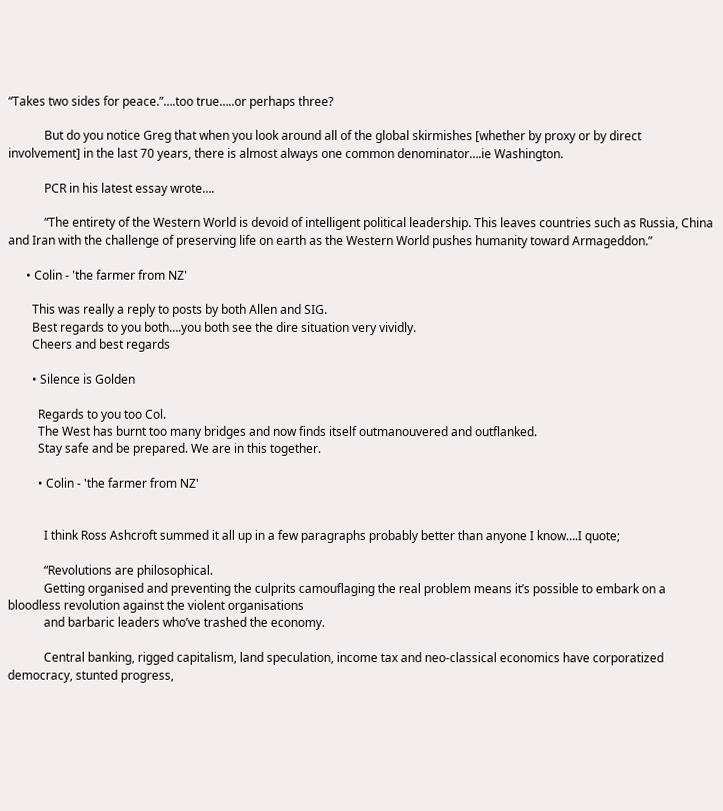“Takes two sides for peace.”….too true…..or perhaps three?

            But do you notice Greg that when you look around all of the global skirmishes [whether by proxy or by direct involvement] in the last 70 years, there is almost always one common denominator….ie Washington.

            PCR in his latest essay wrote….

            “The entirety of the Western World is devoid of intelligent political leadership. This leaves countries such as Russia, China and Iran with the challenge of preserving life on earth as the Western World pushes humanity toward Armageddon.”

      • Colin - 'the farmer from NZ'

        This was really a reply to posts by both Allen and SIG.
        Best regards to you both….you both see the dire situation very vividly.
        Cheers and best regards

        • Silence is Golden

          Regards to you too Col.
          The West has burnt too many bridges and now finds itself outmanouvered and outflanked.
          Stay safe and be prepared. We are in this together.

          • Colin - 'the farmer from NZ'


            I think Ross Ashcroft summed it all up in a few paragraphs probably better than anyone I know….I quote;

            “Revolutions are philosophical.
            Getting organised and preventing the culprits camouflaging the real problem means it’s possible to embark on a bloodless revolution against the violent organisations
            and barbaric leaders who’ve trashed the economy.

            Central banking, rigged capitalism, land speculation, income tax and neo-classical economics have corporatized democracy, stunted progress,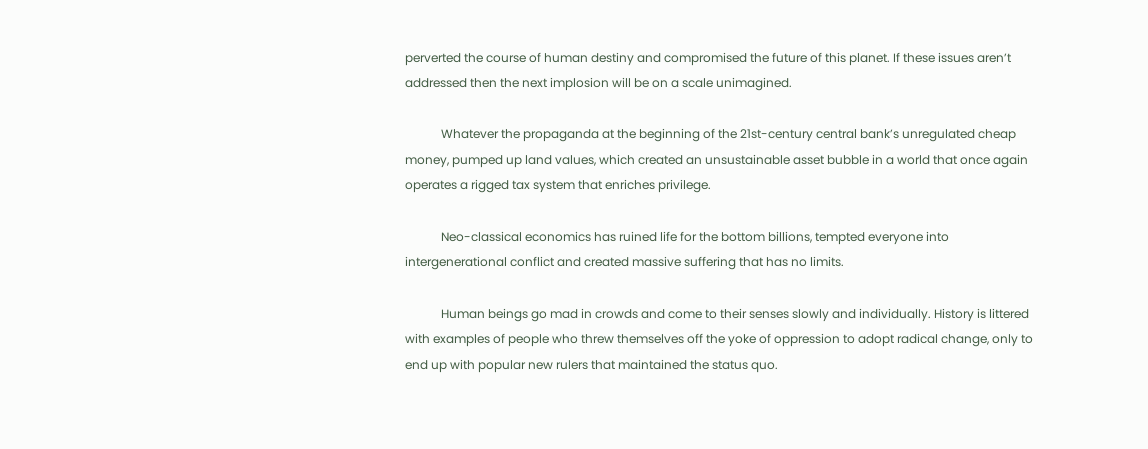perverted the course of human destiny and compromised the future of this planet. If these issues aren’t addressed then the next implosion will be on a scale unimagined.

            Whatever the propaganda at the beginning of the 21st-century central bank’s unregulated cheap money, pumped up land values, which created an unsustainable asset bubble in a world that once again operates a rigged tax system that enriches privilege.

            Neo-classical economics has ruined life for the bottom billions, tempted everyone into intergenerational conflict and created massive suffering that has no limits.

            Human beings go mad in crowds and come to their senses slowly and individually. History is littered with examples of people who threw themselves off the yoke of oppression to adopt radical change, only to end up with popular new rulers that maintained the status quo.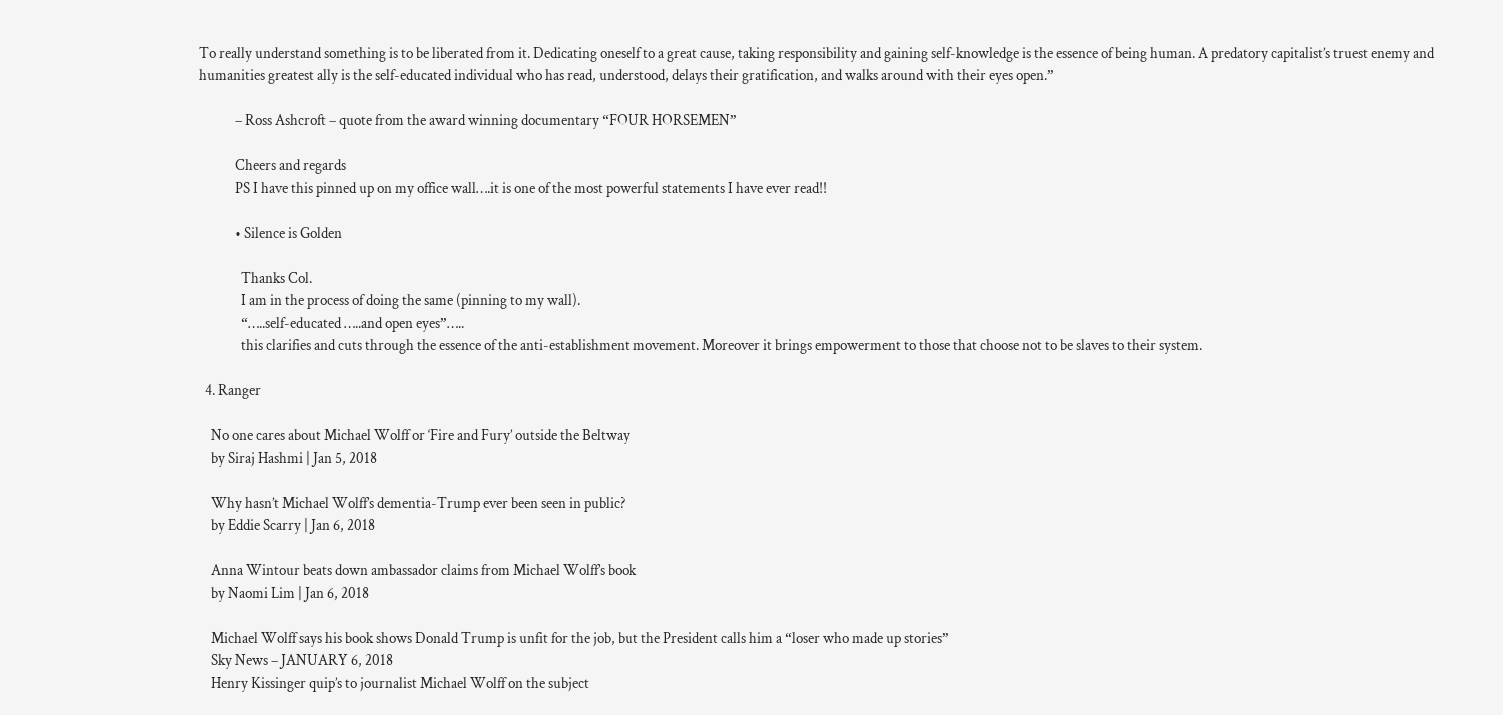To really understand something is to be liberated from it. Dedicating oneself to a great cause, taking responsibility and gaining self-knowledge is the essence of being human. A predatory capitalist’s truest enemy and humanities greatest ally is the self-educated individual who has read, understood, delays their gratification, and walks around with their eyes open.”

            – Ross Ashcroft – quote from the award winning documentary “FOUR HORSEMEN”

            Cheers and regards
            PS I have this pinned up on my office wall….it is one of the most powerful statements I have ever read!!

            • Silence is Golden

              Thanks Col.
              I am in the process of doing the same (pinning to my wall).
              “…..self-educated …..and open eyes”…..
              this clarifies and cuts through the essence of the anti-establishment movement. Moreover it brings empowerment to those that choose not to be slaves to their system.

  4. Ranger

    No one cares about Michael Wolff or ‘Fire and Fury’ outside the Beltway
    by Siraj Hashmi | Jan 5, 2018

    Why hasn’t Michael Wolff’s dementia-Trump ever been seen in public?
    by Eddie Scarry | Jan 6, 2018

    Anna Wintour beats down ambassador claims from Michael Wolff’s book
    by Naomi Lim | Jan 6, 2018

    Michael Wolff says his book shows Donald Trump is unfit for the job, but the President calls him a “loser who made up stories”
    Sky News – JANUARY 6, 2018
    Henry Kissinger quip’s to journalist Michael Wolff on the subject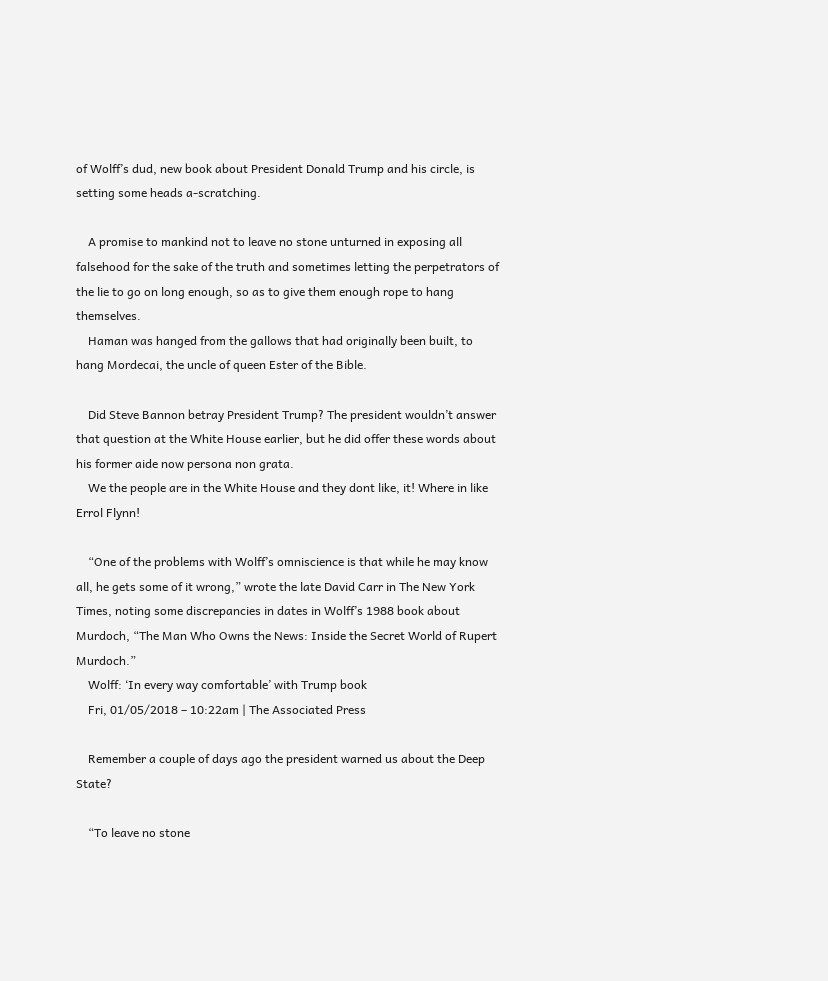of Wolff’s dud, new book about President Donald Trump and his circle, is setting some heads a-scratching.

    A promise to mankind not to leave no stone unturned in exposing all falsehood for the sake of the truth and sometimes letting the perpetrators of the lie to go on long enough, so as to give them enough rope to hang themselves.
    Haman was hanged from the gallows that had originally been built, to hang Mordecai, the uncle of queen Ester of the Bible.

    Did Steve Bannon betray President Trump? The president wouldn’t answer that question at the White House earlier, but he did offer these words about his former aide now persona non grata.
    We the people are in the White House and they dont like, it! Where in like Errol Flynn!

    “One of the problems with Wolff’s omniscience is that while he may know all, he gets some of it wrong,” wrote the late David Carr in The New York Times, noting some discrepancies in dates in Wolff’s 1988 book about Murdoch, “The Man Who Owns the News: Inside the Secret World of Rupert Murdoch.”
    Wolff: ‘In every way comfortable’ with Trump book
    Fri, 01/05/2018 – 10:22am | The Associated Press

    Remember a couple of days ago the president warned us about the Deep State?

    “To leave no stone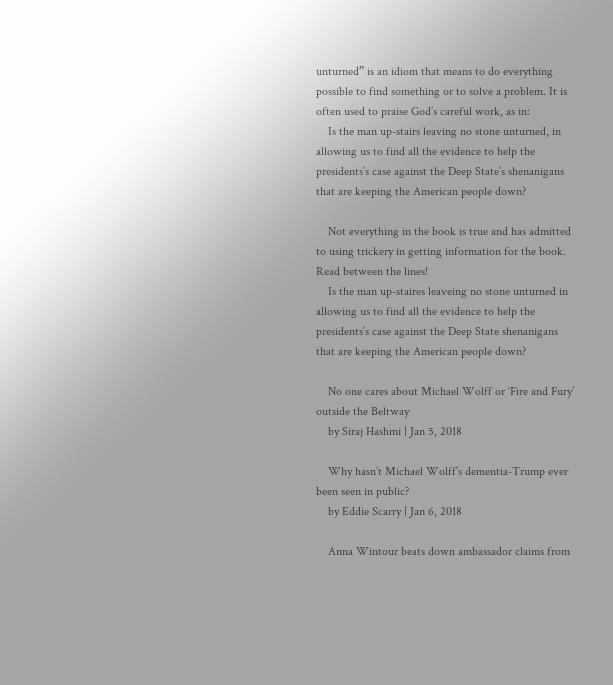unturned” is an idiom that means to do everything possible to find something or to solve a problem. It is often used to praise God’s careful work, as in:
    Is the man up-stairs leaving no stone unturned, in allowing us to find all the evidence to help the presidents’s case against the Deep State’s shenanigans that are keeping the American people down?

    Not everything in the book is true and has admitted to using trickery in getting information for the book. Read between the lines!
    Is the man up-staires leaveing no stone unturned in allowing us to find all the evidence to help the presidents’s case against the Deep State shenanigans that are keeping the American people down?

    No one cares about Michael Wolff or ‘Fire and Fury’ outside the Beltway
    by Siraj Hashmi | Jan 5, 2018

    Why hasn’t Michael Wolff’s dementia-Trump ever been seen in public?
    by Eddie Scarry | Jan 6, 2018

    Anna Wintour beats down ambassador claims from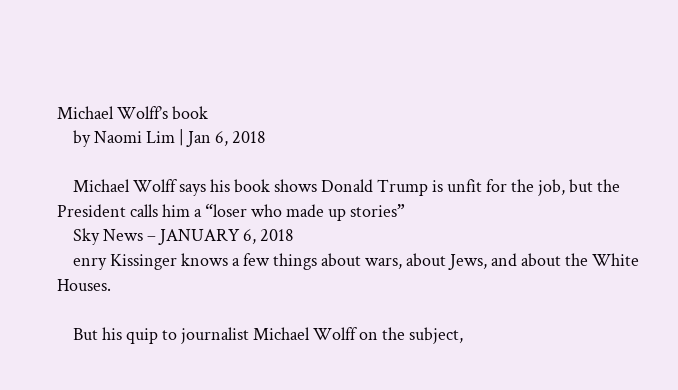Michael Wolff’s book
    by Naomi Lim | Jan 6, 2018

    Michael Wolff says his book shows Donald Trump is unfit for the job, but the President calls him a “loser who made up stories”
    Sky News – JANUARY 6, 2018
    enry Kissinger knows a few things about wars, about Jews, and about the White Houses.

    But his quip to journalist Michael Wolff on the subject,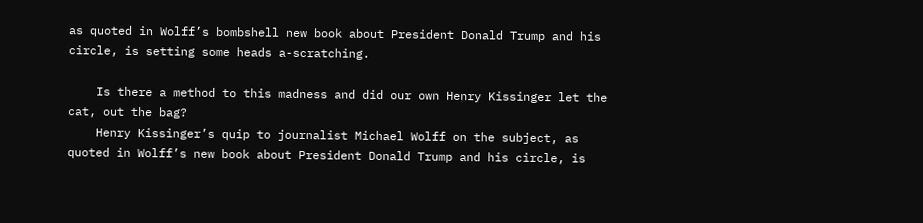as quoted in Wolff’s bombshell new book about President Donald Trump and his circle, is setting some heads a-scratching.

    Is there a method to this madness and did our own Henry Kissinger let the cat, out the bag?
    Henry Kissinger’s quip to journalist Michael Wolff on the subject, as quoted in Wolff’s new book about President Donald Trump and his circle, is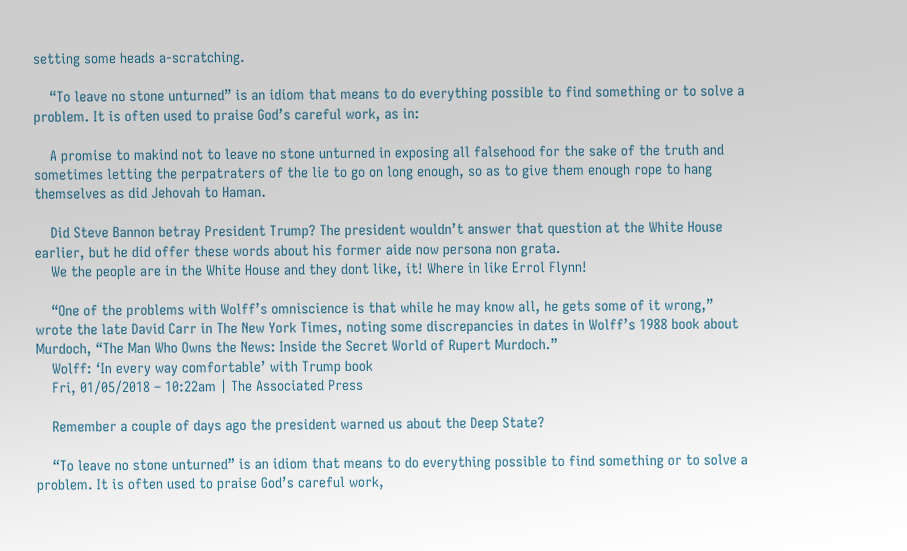setting some heads a-scratching.

    “To leave no stone unturned” is an idiom that means to do everything possible to find something or to solve a problem. It is often used to praise God’s careful work, as in:

    A promise to makind not to leave no stone unturned in exposing all falsehood for the sake of the truth and sometimes letting the perpatraters of the lie to go on long enough, so as to give them enough rope to hang themselves as did Jehovah to Haman.

    Did Steve Bannon betray President Trump? The president wouldn’t answer that question at the White House earlier, but he did offer these words about his former aide now persona non grata.
    We the people are in the White House and they dont like, it! Where in like Errol Flynn!

    “One of the problems with Wolff’s omniscience is that while he may know all, he gets some of it wrong,” wrote the late David Carr in The New York Times, noting some discrepancies in dates in Wolff’s 1988 book about Murdoch, “The Man Who Owns the News: Inside the Secret World of Rupert Murdoch.”
    Wolff: ‘In every way comfortable’ with Trump book
    Fri, 01/05/2018 – 10:22am | The Associated Press

    Remember a couple of days ago the president warned us about the Deep State?

    “To leave no stone unturned” is an idiom that means to do everything possible to find something or to solve a problem. It is often used to praise God’s careful work,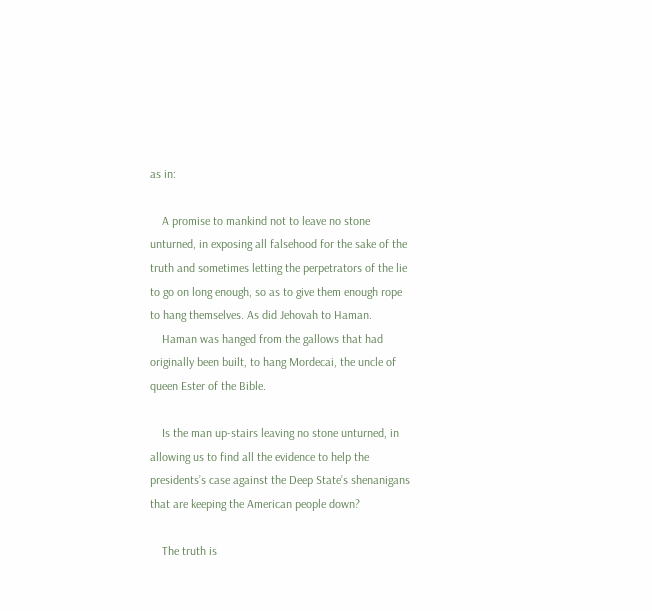as in:

    A promise to mankind not to leave no stone unturned, in exposing all falsehood for the sake of the truth and sometimes letting the perpetrators of the lie to go on long enough, so as to give them enough rope to hang themselves. As did Jehovah to Haman.
    Haman was hanged from the gallows that had originally been built, to hang Mordecai, the uncle of queen Ester of the Bible.

    Is the man up-stairs leaving no stone unturned, in allowing us to find all the evidence to help the presidents’s case against the Deep State’s shenanigans that are keeping the American people down?

    The truth is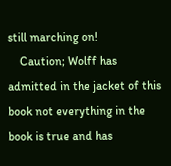still marching on!
    Caution; Wolff has admitted in the jacket of this book not everything in the book is true and has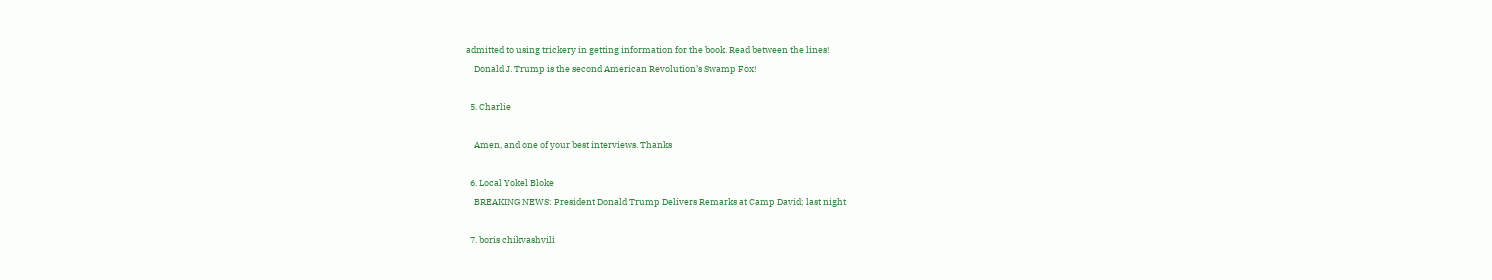admitted to using trickery in getting information for the book. Read between the lines!
    Donald J. Trump is the second American Revolution’s Swamp Fox!

  5. Charlie

    Amen, and one of your best interviews. Thanks

  6. Local Yokel Bloke
    BREAKING NEWS: President Donald Trump Delivers Remarks at Camp David; last night

  7. boris chikvashvili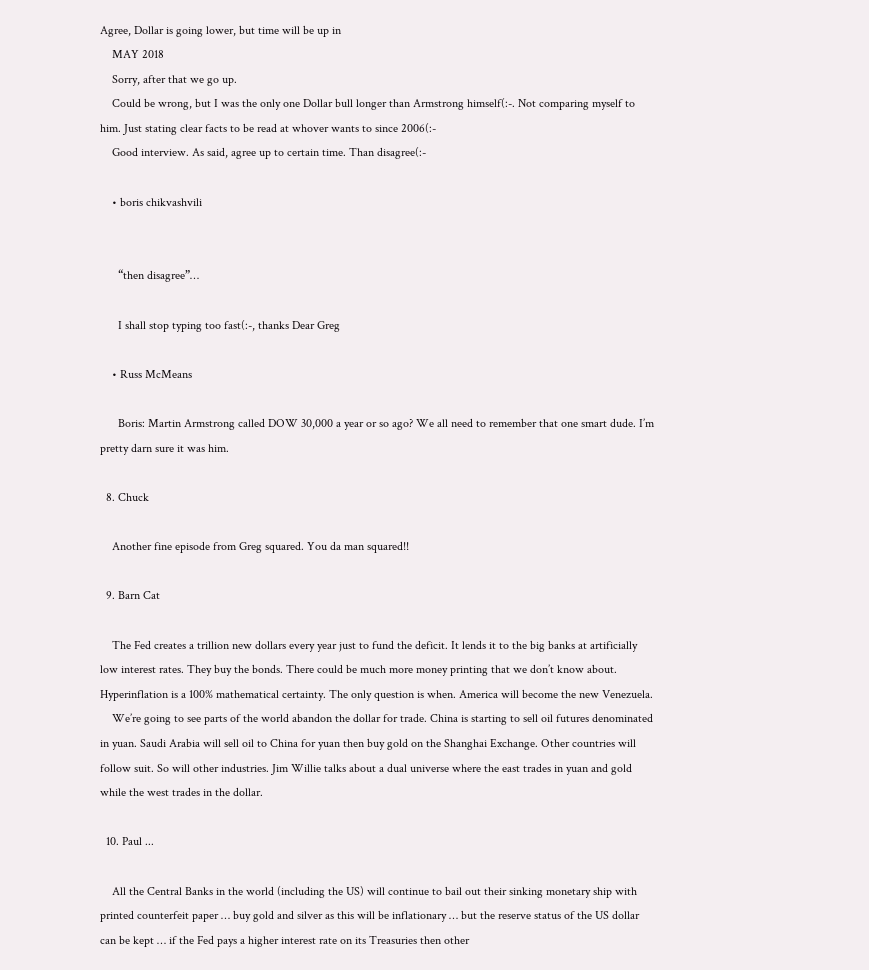Agree, Dollar is going lower, but time will be up in
    MAY 2018
    Sorry, after that we go up.
    Could be wrong, but I was the only one Dollar bull longer than Armstrong himself(:-. Not comparing myself to him. Just stating clear facts to be read at whover wants to since 2006(:-
    Good interview. As said, agree up to certain time. Than disagree(:-

    • boris chikvashvili


      “then disagree”…

      I shall stop typing too fast(:-, thanks Dear Greg

    • Russ McMeans

      Boris: Martin Armstrong called DOW 30,000 a year or so ago? We all need to remember that one smart dude. I’m pretty darn sure it was him.

  8. Chuck

    Another fine episode from Greg squared. You da man squared!!

  9. Barn Cat

    The Fed creates a trillion new dollars every year just to fund the deficit. It lends it to the big banks at artificially low interest rates. They buy the bonds. There could be much more money printing that we don’t know about. Hyperinflation is a 100% mathematical certainty. The only question is when. America will become the new Venezuela.
    We’re going to see parts of the world abandon the dollar for trade. China is starting to sell oil futures denominated in yuan. Saudi Arabia will sell oil to China for yuan then buy gold on the Shanghai Exchange. Other countries will follow suit. So will other industries. Jim Willie talks about a dual universe where the east trades in yuan and gold while the west trades in the dollar.

  10. Paul ...

    All the Central Banks in the world (including the US) will continue to bail out their sinking monetary ship with printed counterfeit paper … buy gold and silver as this will be inflationary … but the reserve status of the US dollar can be kept … if the Fed pays a higher interest rate on its Treasuries then other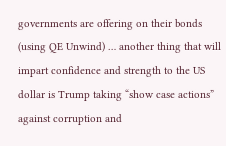governments are offering on their bonds (using QE Unwind) … another thing that will impart confidence and strength to the US dollar is Trump taking “show case actions” against corruption and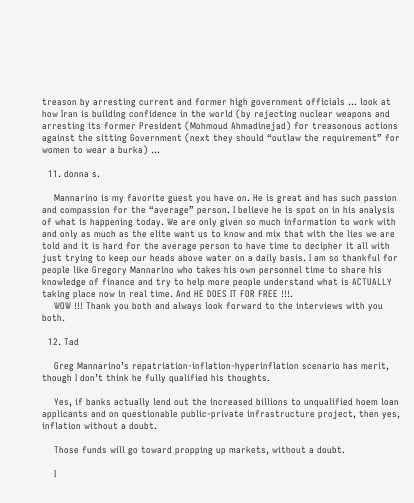treason by arresting current and former high government officials … look at how Iran is building confidence in the world (by rejecting nuclear weapons and arresting its former President (Mohmoud Ahmadinejad) for treasonous actions against the sitting Government (next they should “outlaw the requirement” for women to wear a burka) …

  11. donna s.

    Mannarino is my favorite guest you have on. He is great and has such passion and compassion for the “average” person. I believe he is spot on in his analysis of what is happening today. We are only given so much information to work with and only as much as the elite want us to know and mix that with the lies we are told and it is hard for the average person to have time to decipher it all with just trying to keep our heads above water on a daily basis. I am so thankful for people like Gregory Mannarino who takes his own personnel time to share his knowledge of finance and try to help more people understand what is ACTUALLY taking place now in real time. And HE DOES IT FOR FREE !!!.
    WOW !!! Thank you both and always look forward to the interviews with you both.

  12. Tad

    Greg Mannarino’s repatriation-inflation-hyperinflation scenario has merit, though I don’t think he fully qualified his thoughts.

    Yes, if banks actually lend out the increased billions to unqualified hoem loan applicants and on questionable public-private infrastructure project, then yes, inflation without a doubt.

    Those funds will go toward propping up markets, without a doubt.

    I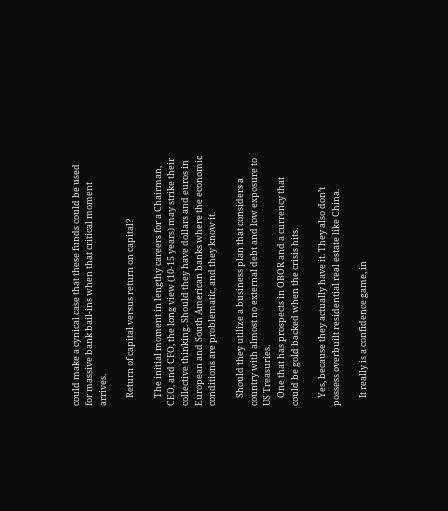could make a cynical case that these funds could be used for massive bank bail-ins when that critical moment arrives.

    Return of capital versus return on capital?

    The initial moment in lengthy careers for a Chairman, CEO, and CFO, the long view (10-15 years) may strike their collective thinking. Should they have dollars and euros in European and South American banks where the economic conditions are problematic, and they know it.

    Should they utilize a business plan that considers a country with almost no external debt and low exposure to US Treasuries.
    One that has prospects in OBOR and a currency that could be gold backed when the crisis hits.

    Yes, because they actually have it. They also don’t possess overbuilt residential real estate like China.

    It really is a confidence game, in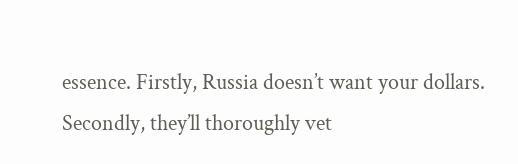essence. Firstly, Russia doesn’t want your dollars. Secondly, they’ll thoroughly vet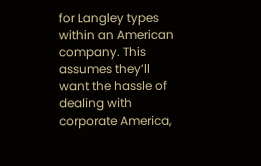for Langley types within an American company. This assumes they’ll want the hassle of dealing with corporate America,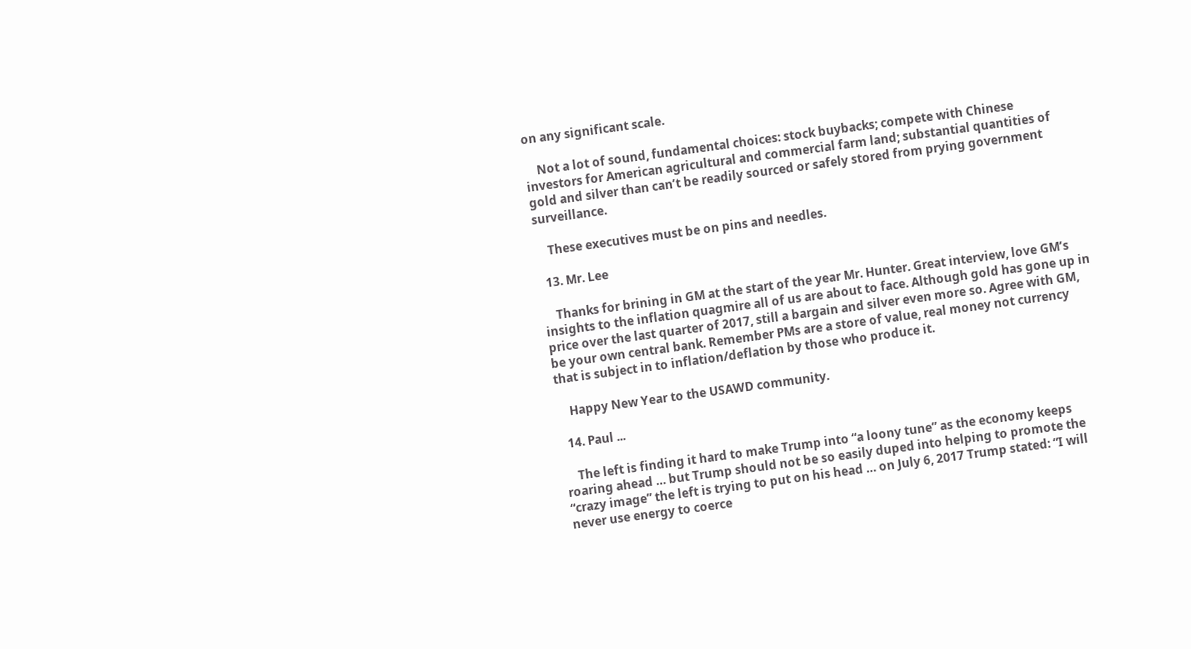on any significant scale.

    Not a lot of sound, fundamental choices: stock buybacks; compete with Chinese investors for American agricultural and commercial farm land; substantial quantities of gold and silver than can’t be readily sourced or safely stored from prying government surveillance.

    These executives must be on pins and needles.

  13. Mr. Lee

    Thanks for brining in GM at the start of the year Mr. Hunter. Great interview, love GM’s insights to the inflation quagmire all of us are about to face. Although gold has gone up in price over the last quarter of 2017, still a bargain and silver even more so. Agree with GM, be your own central bank. Remember PMs are a store of value, real money not currency that is subject in to inflation/deflation by those who produce it.

    Happy New Year to the USAWD community.

  14. Paul ...

    The left is finding it hard to make Trump into “a loony tune” as the economy keeps roaring ahead … but Trump should not be so easily duped into helping to promote the “crazy image” the left is trying to put on his head … on July 6, 2017 Trump stated: “I will never use energy to coerce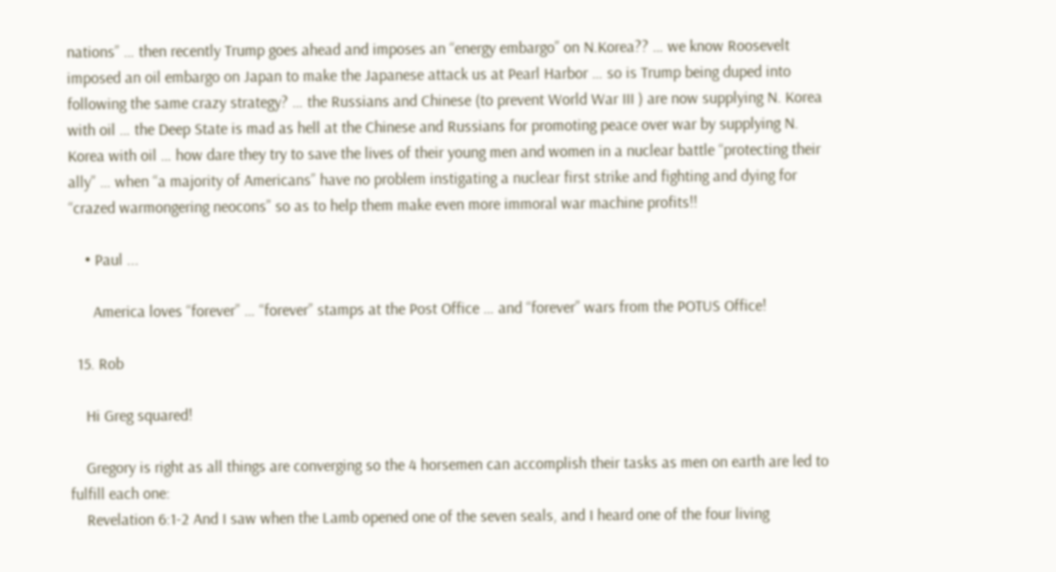nations” … then recently Trump goes ahead and imposes an “energy embargo” on N.Korea?? … we know Roosevelt imposed an oil embargo on Japan to make the Japanese attack us at Pearl Harbor … so is Trump being duped into following the same crazy strategy? … the Russians and Chinese (to prevent World War III ) are now supplying N. Korea with oil … the Deep State is mad as hell at the Chinese and Russians for promoting peace over war by supplying N. Korea with oil … how dare they try to save the lives of their young men and women in a nuclear battle “protecting their ally” … when “a majority of Americans” have no problem instigating a nuclear first strike and fighting and dying for “crazed warmongering neocons” so as to help them make even more immoral war machine profits!!

    • Paul ...

      America loves “forever” … “forever” stamps at the Post Office … and “forever” wars from the POTUS Office!

  15. Rob

    Hi Greg squared!

    Gregory is right as all things are converging so the 4 horsemen can accomplish their tasks as men on earth are led to fulfill each one:
    Revelation 6:1-2 And I saw when the Lamb opened one of the seven seals, and I heard one of the four living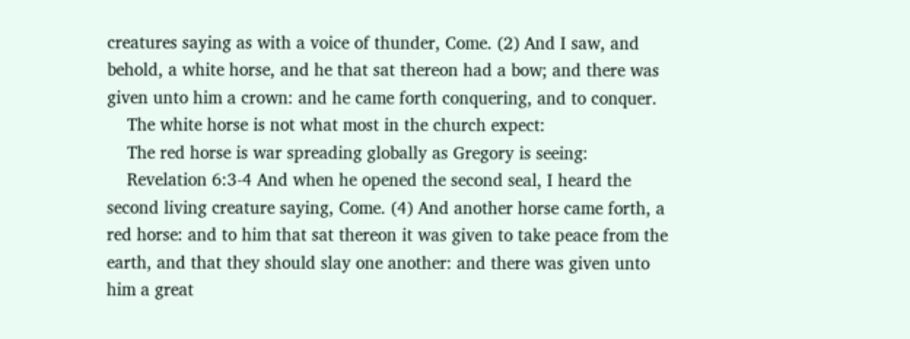creatures saying as with a voice of thunder, Come. (2) And I saw, and behold, a white horse, and he that sat thereon had a bow; and there was given unto him a crown: and he came forth conquering, and to conquer.
    The white horse is not what most in the church expect:
    The red horse is war spreading globally as Gregory is seeing:
    Revelation 6:3-4 And when he opened the second seal, I heard the second living creature saying, Come. (4) And another horse came forth, a red horse: and to him that sat thereon it was given to take peace from the earth, and that they should slay one another: and there was given unto him a great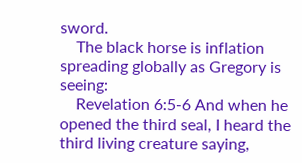sword.
    The black horse is inflation spreading globally as Gregory is seeing:
    Revelation 6:5-6 And when he opened the third seal, I heard the third living creature saying,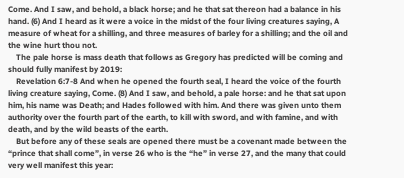Come. And I saw, and behold, a black horse; and he that sat thereon had a balance in his hand. (6) And I heard as it were a voice in the midst of the four living creatures saying, A measure of wheat for a shilling, and three measures of barley for a shilling; and the oil and the wine hurt thou not.
    The pale horse is mass death that follows as Gregory has predicted will be coming and should fully manifest by 2019:
    Revelation 6:7-8 And when he opened the fourth seal, I heard the voice of the fourth living creature saying, Come. (8) And I saw, and behold, a pale horse: and he that sat upon him, his name was Death; and Hades followed with him. And there was given unto them authority over the fourth part of the earth, to kill with sword, and with famine, and with death, and by the wild beasts of the earth.
    But before any of these seals are opened there must be a covenant made between the “prince that shall come”, in verse 26 who is the “he” in verse 27, and the many that could very well manifest this year: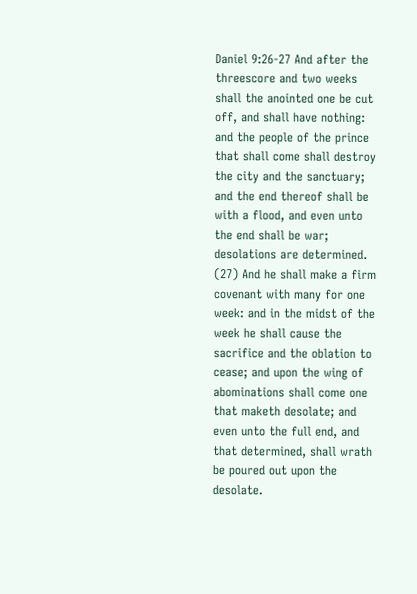Daniel 9:26-27 And after the threescore and two weeks shall the anointed one be cut off, and shall have nothing: and the people of the prince that shall come shall destroy the city and the sanctuary; and the end thereof shall be with a flood, and even unto the end shall be war; desolations are determined. (27) And he shall make a firm covenant with many for one week: and in the midst of the week he shall cause the sacrifice and the oblation to cease; and upon the wing of abominations shall come one that maketh desolate; and even unto the full end, and that determined, shall wrath be poured out upon the desolate.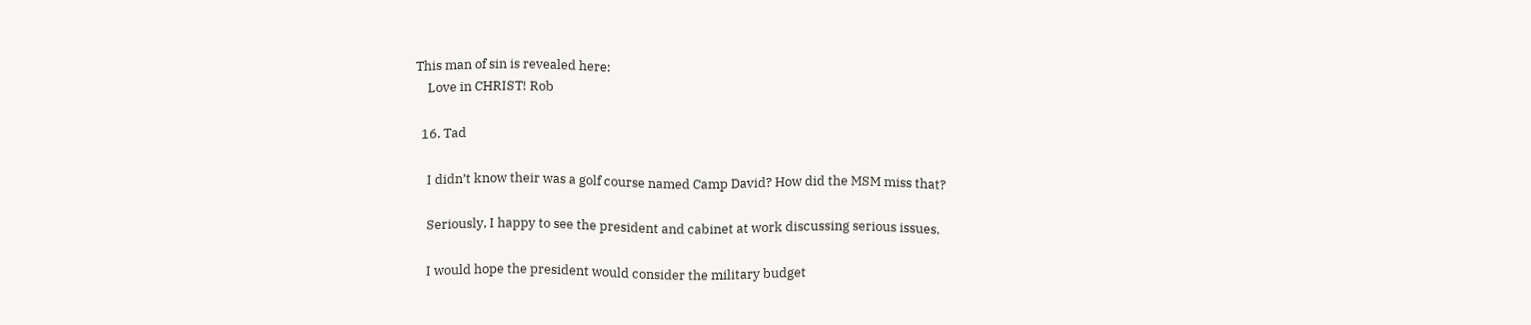This man of sin is revealed here:
    Love in CHRIST! Rob

  16. Tad

    I didn’t know their was a golf course named Camp David? How did the MSM miss that?

    Seriously, I happy to see the president and cabinet at work discussing serious issues.

    I would hope the president would consider the military budget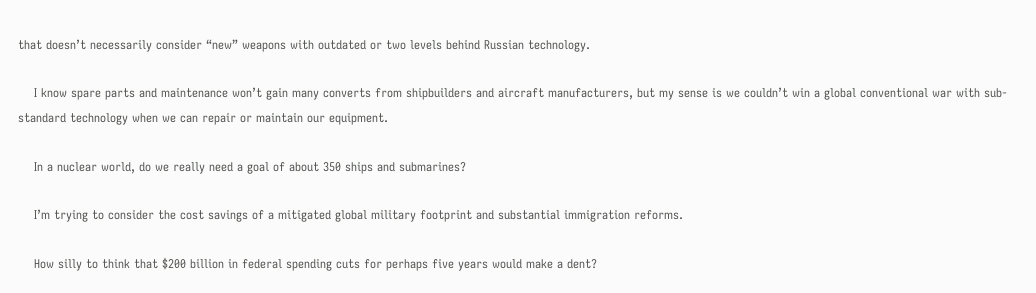that doesn’t necessarily consider “new” weapons with outdated or two levels behind Russian technology.

    I know spare parts and maintenance won’t gain many converts from shipbuilders and aircraft manufacturers, but my sense is we couldn’t win a global conventional war with sub-standard technology when we can repair or maintain our equipment.

    In a nuclear world, do we really need a goal of about 350 ships and submarines?

    I’m trying to consider the cost savings of a mitigated global military footprint and substantial immigration reforms.

    How silly to think that $200 billion in federal spending cuts for perhaps five years would make a dent?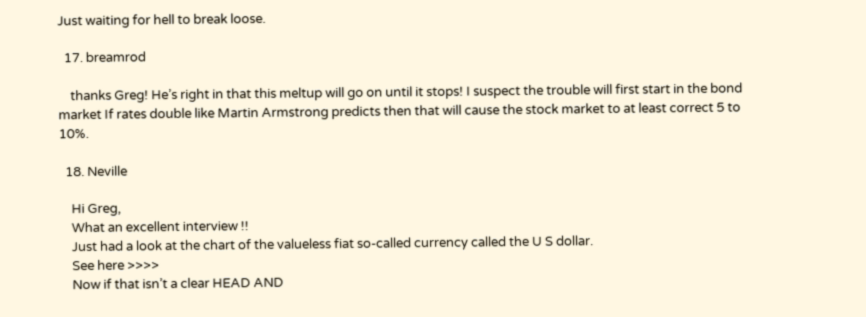Just waiting for hell to break loose.

  17. breamrod

    thanks Greg! He’s right in that this meltup will go on until it stops! I suspect the trouble will first start in the bond market If rates double like Martin Armstrong predicts then that will cause the stock market to at least correct 5 to 10%.

  18. Neville

    Hi Greg,
    What an excellent interview !!
    Just had a look at the chart of the valueless fiat so-called currency called the U S dollar.
    See here >>>>
    Now if that isn’t a clear HEAD AND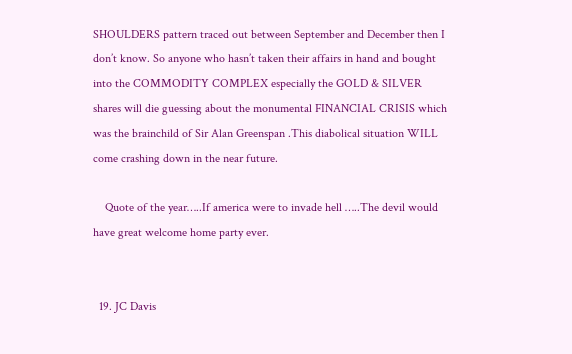SHOULDERS pattern traced out between September and December then I don’t know. So anyone who hasn’t taken their affairs in hand and bought into the COMMODITY COMPLEX especially the GOLD & SILVER shares will die guessing about the monumental FINANCIAL CRISIS which was the brainchild of Sir Alan Greenspan .This diabolical situation WILL come crashing down in the near future.

    Quote of the year…..If america were to invade hell …..The devil would have great welcome home party ever.


  19. JC Davis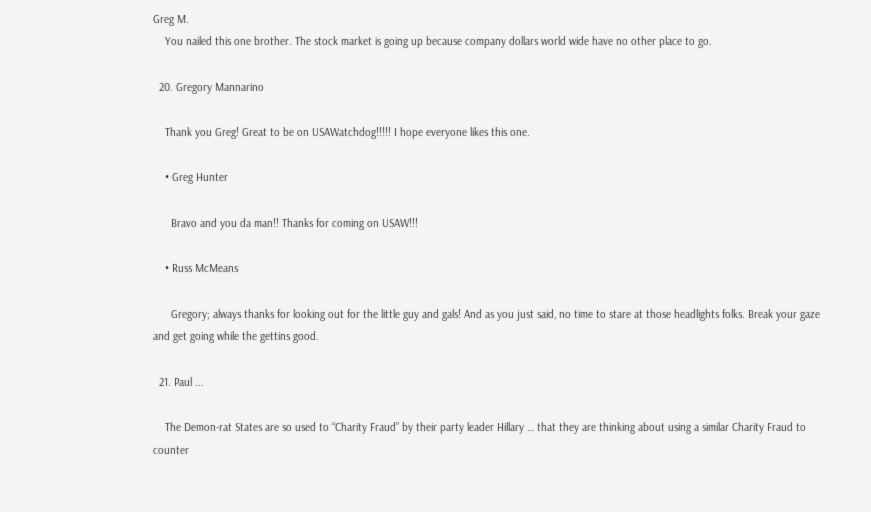Greg M.
    You nailed this one brother. The stock market is going up because company dollars world wide have no other place to go.

  20. Gregory Mannarino

    Thank you Greg! Great to be on USAWatchdog!!!!! I hope everyone likes this one.

    • Greg Hunter

      Bravo and you da man!! Thanks for coming on USAW!!!

    • Russ McMeans

      Gregory; always thanks for looking out for the little guy and gals! And as you just said, no time to stare at those headlights folks. Break your gaze and get going while the gettins good.

  21. Paul ...

    The Demon-rat States are so used to “Charity Fraud” by their party leader Hillary … that they are thinking about using a similar Charity Fraud to counter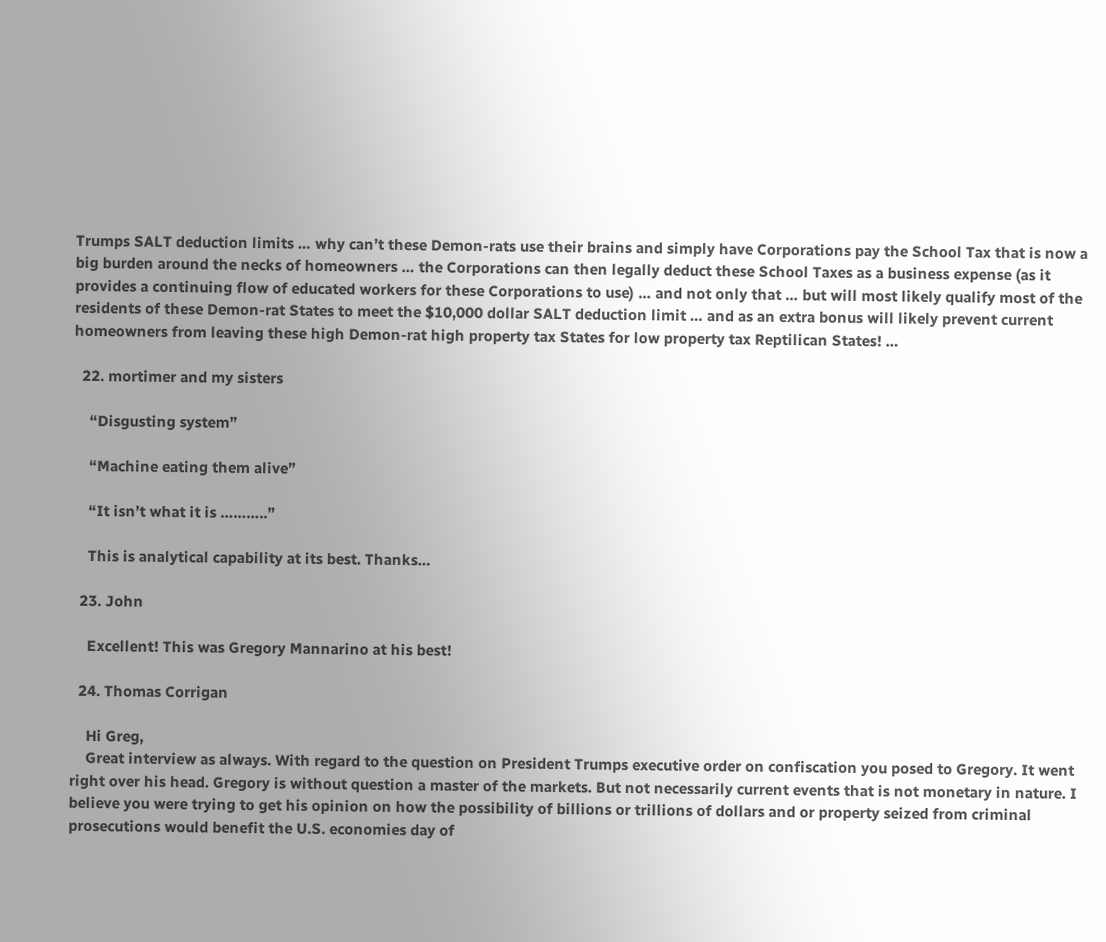Trumps SALT deduction limits … why can’t these Demon-rats use their brains and simply have Corporations pay the School Tax that is now a big burden around the necks of homeowners … the Corporations can then legally deduct these School Taxes as a business expense (as it provides a continuing flow of educated workers for these Corporations to use) … and not only that … but will most likely qualify most of the residents of these Demon-rat States to meet the $10,000 dollar SALT deduction limit … and as an extra bonus will likely prevent current homeowners from leaving these high Demon-rat high property tax States for low property tax Reptilican States! …

  22. mortimer and my sisters

    “Disgusting system”

    “Machine eating them alive”

    “It isn’t what it is ………..”

    This is analytical capability at its best. Thanks…

  23. John

    Excellent! This was Gregory Mannarino at his best!

  24. Thomas Corrigan

    Hi Greg,
    Great interview as always. With regard to the question on President Trumps executive order on confiscation you posed to Gregory. It went right over his head. Gregory is without question a master of the markets. But not necessarily current events that is not monetary in nature. I believe you were trying to get his opinion on how the possibility of billions or trillions of dollars and or property seized from criminal prosecutions would benefit the U.S. economies day of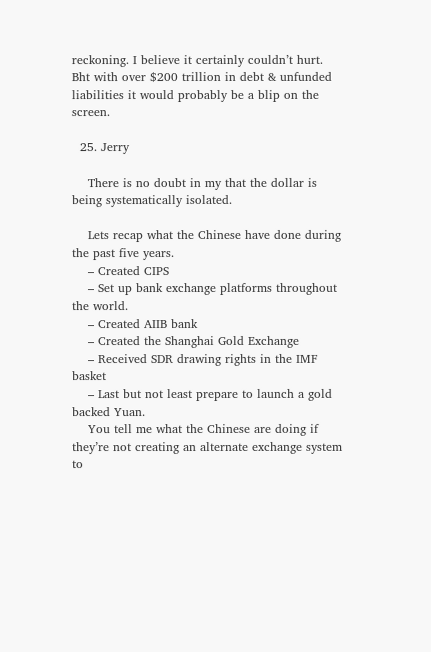reckoning. I believe it certainly couldn’t hurt. Bht with over $200 trillion in debt & unfunded liabilities it would probably be a blip on the screen.

  25. Jerry

    There is no doubt in my that the dollar is being systematically isolated.

    Lets recap what the Chinese have done during the past five years.
    – Created CIPS
    – Set up bank exchange platforms throughout the world.
    – Created AIIB bank
    – Created the Shanghai Gold Exchange
    – Received SDR drawing rights in the IMF basket
    – Last but not least prepare to launch a gold backed Yuan.
    You tell me what the Chinese are doing if they’re not creating an alternate exchange system to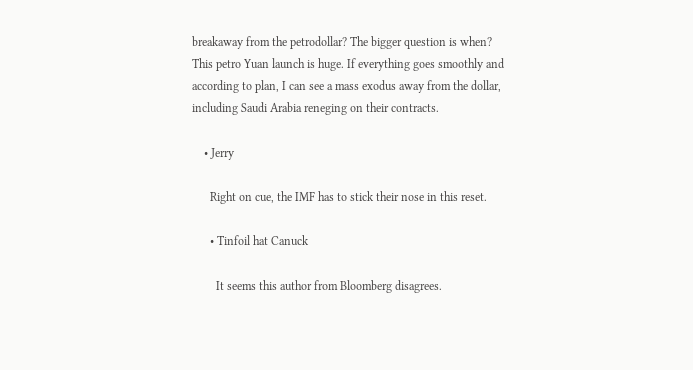breakaway from the petrodollar? The bigger question is when? This petro Yuan launch is huge. If everything goes smoothly and according to plan, I can see a mass exodus away from the dollar, including Saudi Arabia reneging on their contracts.

    • Jerry

      Right on cue, the IMF has to stick their nose in this reset.

      • Tinfoil hat Canuck

        It seems this author from Bloomberg disagrees.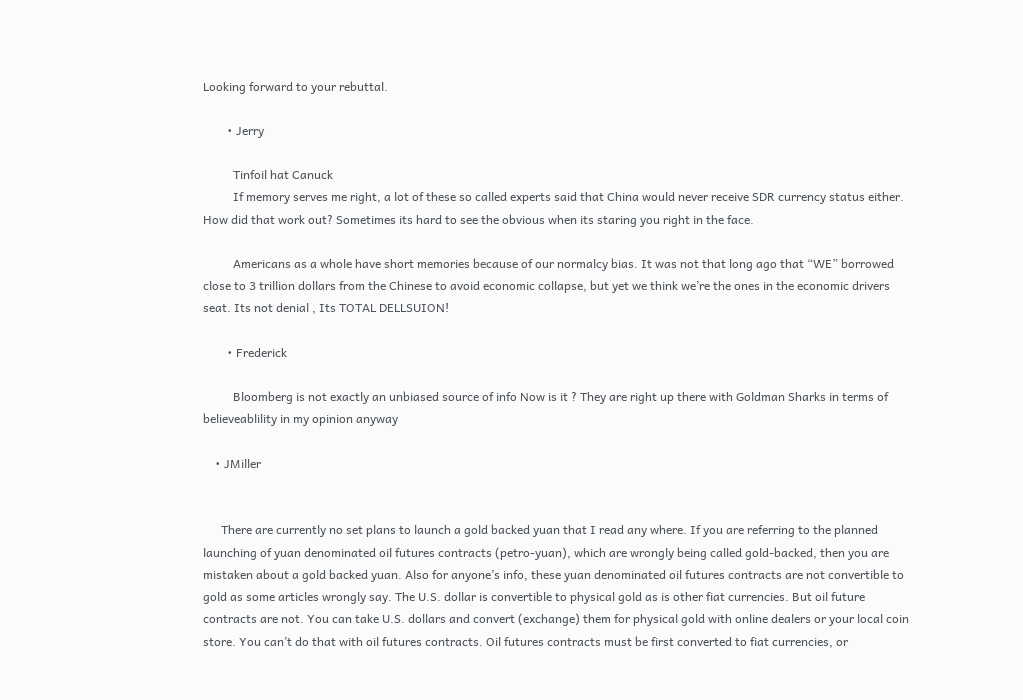Looking forward to your rebuttal.

        • Jerry

          Tinfoil hat Canuck
          If memory serves me right, a lot of these so called experts said that China would never receive SDR currency status either. How did that work out? Sometimes its hard to see the obvious when its staring you right in the face.

          Americans as a whole have short memories because of our normalcy bias. It was not that long ago that “WE” borrowed close to 3 trillion dollars from the Chinese to avoid economic collapse, but yet we think we’re the ones in the economic drivers seat. Its not denial , Its TOTAL DELLSUION!

        • Frederick

          Bloomberg is not exactly an unbiased source of info Now is it ? They are right up there with Goldman Sharks in terms of believeablility in my opinion anyway

    • JMiller


      There are currently no set plans to launch a gold backed yuan that I read any where. If you are referring to the planned launching of yuan denominated oil futures contracts (petro-yuan), which are wrongly being called gold-backed, then you are mistaken about a gold backed yuan. Also for anyone’s info, these yuan denominated oil futures contracts are not convertible to gold as some articles wrongly say. The U.S. dollar is convertible to physical gold as is other fiat currencies. But oil future contracts are not. You can take U.S. dollars and convert (exchange) them for physical gold with online dealers or your local coin store. You can’t do that with oil futures contracts. Oil futures contracts must be first converted to fiat currencies, or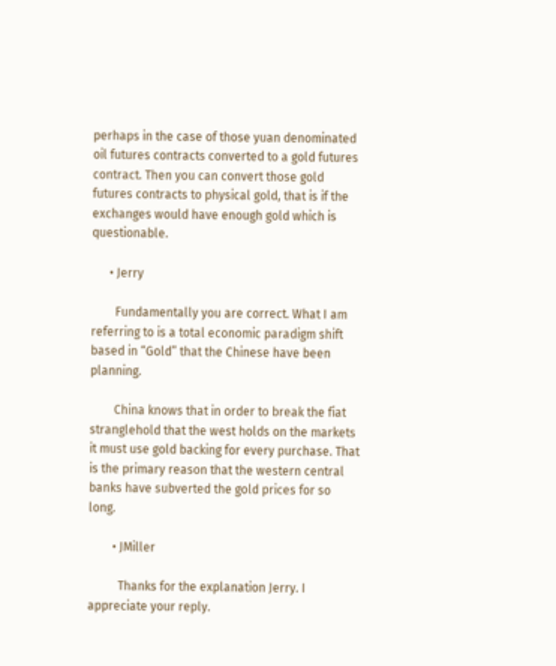perhaps in the case of those yuan denominated oil futures contracts converted to a gold futures contract. Then you can convert those gold futures contracts to physical gold, that is if the exchanges would have enough gold which is questionable.

      • Jerry

        Fundamentally you are correct. What I am referring to is a total economic paradigm shift based in “Gold” that the Chinese have been planning.

        China knows that in order to break the fiat stranglehold that the west holds on the markets it must use gold backing for every purchase. That is the primary reason that the western central banks have subverted the gold prices for so long.

        • JMiller

          Thanks for the explanation Jerry. I appreciate your reply.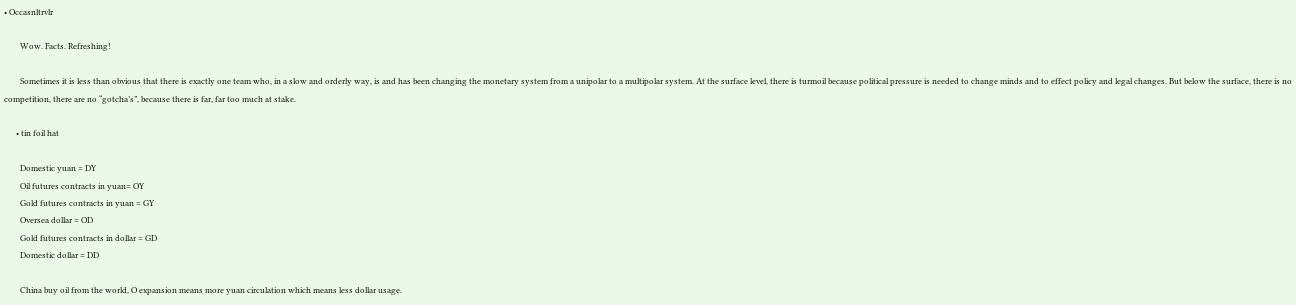• Occasnltrvlr

        Wow. Facts. Refreshing!

        Sometimes it is less than obvious that there is exactly one team who, in a slow and orderly way, is and has been changing the monetary system from a unipolar to a multipolar system. At the surface level, there is turmoil because political pressure is needed to change minds and to effect policy and legal changes. But below the surface, there is no competition, there are no “gotcha’s”, because there is far, far too much at stake.

      • tin foil hat

        Domestic yuan = DY
        Oil futures contracts in yuan= OY
        Gold futures contracts in yuan = GY
        Oversea dollar = OD
        Gold futures contracts in dollar = GD
        Domestic dollar = DD

        China buy oil from the world, O expansion means more yuan circulation which means less dollar usage.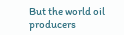But the world oil producers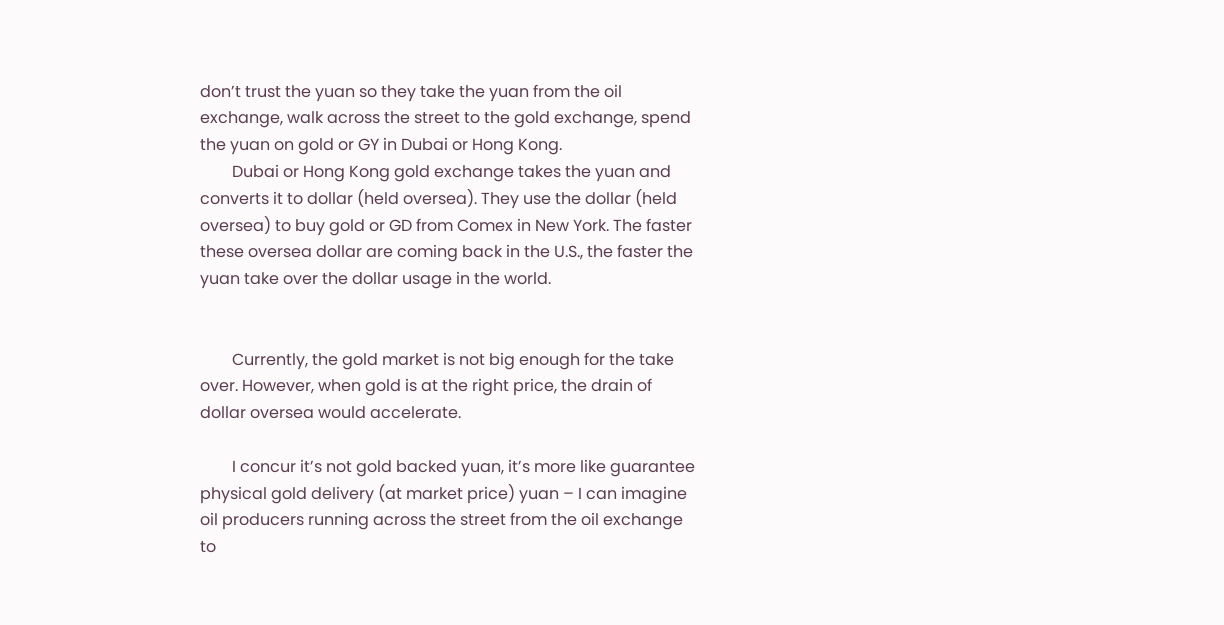don’t trust the yuan so they take the yuan from the oil exchange, walk across the street to the gold exchange, spend the yuan on gold or GY in Dubai or Hong Kong.
        Dubai or Hong Kong gold exchange takes the yuan and converts it to dollar (held oversea). They use the dollar (held oversea) to buy gold or GD from Comex in New York. The faster these oversea dollar are coming back in the U.S., the faster the yuan take over the dollar usage in the world.


        Currently, the gold market is not big enough for the take over. However, when gold is at the right price, the drain of dollar oversea would accelerate.

        I concur it’s not gold backed yuan, it’s more like guarantee physical gold delivery (at market price) yuan – I can imagine oil producers running across the street from the oil exchange to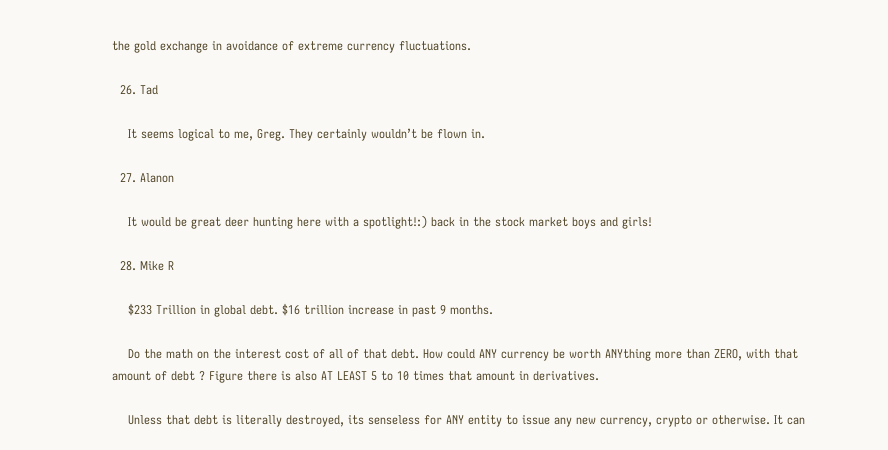the gold exchange in avoidance of extreme currency fluctuations.

  26. Tad

    It seems logical to me, Greg. They certainly wouldn’t be flown in.

  27. Alanon

    It would be great deer hunting here with a spotlight!:) back in the stock market boys and girls!

  28. Mike R

    $233 Trillion in global debt. $16 trillion increase in past 9 months.

    Do the math on the interest cost of all of that debt. How could ANY currency be worth ANYthing more than ZERO, with that amount of debt ? Figure there is also AT LEAST 5 to 10 times that amount in derivatives.

    Unless that debt is literally destroyed, its senseless for ANY entity to issue any new currency, crypto or otherwise. It can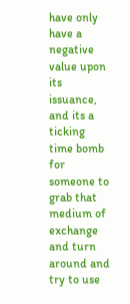have only have a negative value upon its issuance, and its a ticking time bomb for someone to grab that medium of exchange and turn around and try to use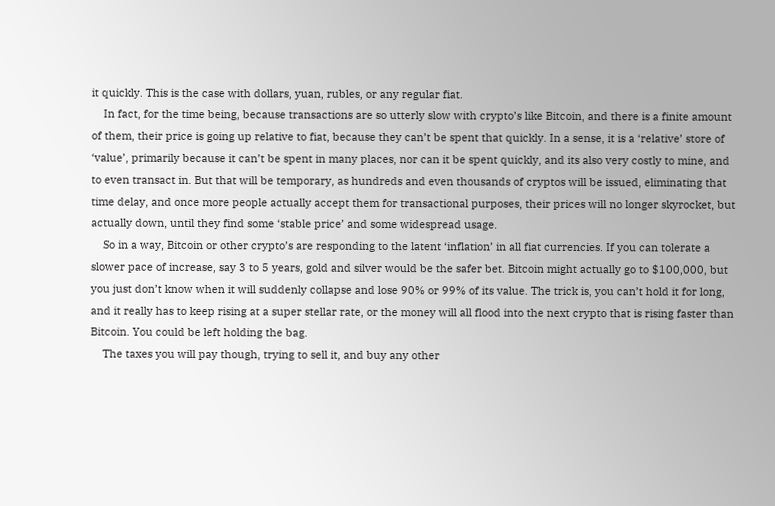it quickly. This is the case with dollars, yuan, rubles, or any regular fiat.
    In fact, for the time being, because transactions are so utterly slow with crypto’s like Bitcoin, and there is a finite amount of them, their price is going up relative to fiat, because they can’t be spent that quickly. In a sense, it is a ‘relative’ store of ‘value’, primarily because it can’t be spent in many places, nor can it be spent quickly, and its also very costly to mine, and to even transact in. But that will be temporary, as hundreds and even thousands of cryptos will be issued, eliminating that time delay, and once more people actually accept them for transactional purposes, their prices will no longer skyrocket, but actually down, until they find some ‘stable price’ and some widespread usage.
    So in a way, Bitcoin or other crypto’s are responding to the latent ‘inflation’ in all fiat currencies. If you can tolerate a slower pace of increase, say 3 to 5 years, gold and silver would be the safer bet. Bitcoin might actually go to $100,000, but you just don’t know when it will suddenly collapse and lose 90% or 99% of its value. The trick is, you can’t hold it for long, and it really has to keep rising at a super stellar rate, or the money will all flood into the next crypto that is rising faster than Bitcoin. You could be left holding the bag.
    The taxes you will pay though, trying to sell it, and buy any other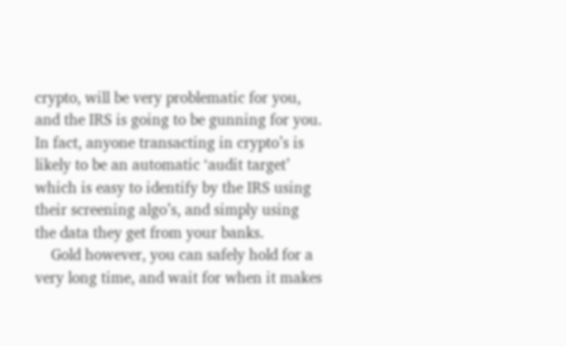crypto, will be very problematic for you, and the IRS is going to be gunning for you. In fact, anyone transacting in crypto’s is likely to be an automatic ‘audit target’ which is easy to identify by the IRS using their screening algo’s, and simply using the data they get from your banks.
    Gold however, you can safely hold for a very long time, and wait for when it makes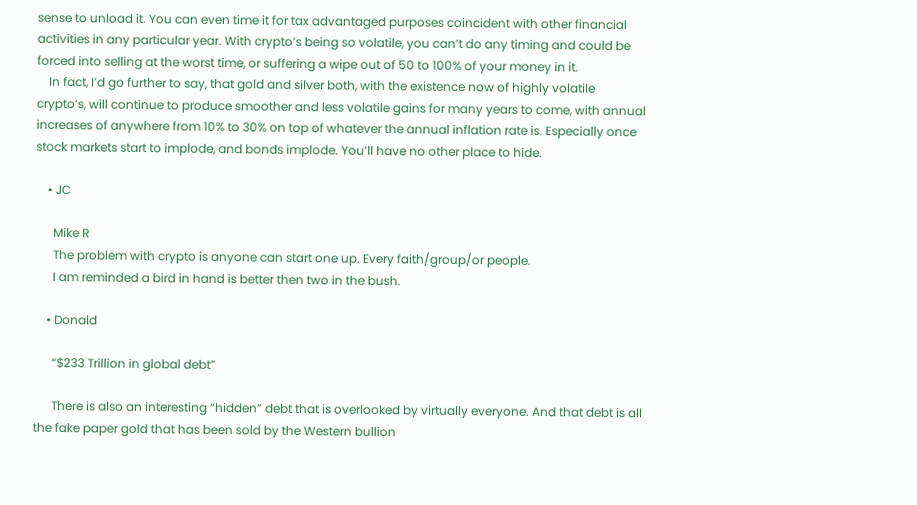sense to unload it. You can even time it for tax advantaged purposes coincident with other financial activities in any particular year. With crypto’s being so volatile, you can’t do any timing and could be forced into selling at the worst time, or suffering a wipe out of 50 to 100% of your money in it.
    In fact, I’d go further to say, that gold and silver both, with the existence now of highly volatile crypto’s, will continue to produce smoother and less volatile gains for many years to come, with annual increases of anywhere from 10% to 30% on top of whatever the annual inflation rate is. Especially once stock markets start to implode, and bonds implode. You’ll have no other place to hide.

    • JC

      Mike R
      The problem with crypto is anyone can start one up. Every faith/group/or people.
      I am reminded a bird in hand is better then two in the bush.

    • Donald

      “$233 Trillion in global debt”

      There is also an interesting “hidden” debt that is overlooked by virtually everyone. And that debt is all the fake paper gold that has been sold by the Western bullion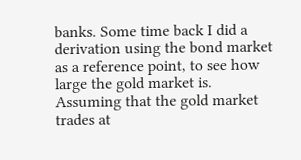banks. Some time back I did a derivation using the bond market as a reference point, to see how large the gold market is. Assuming that the gold market trades at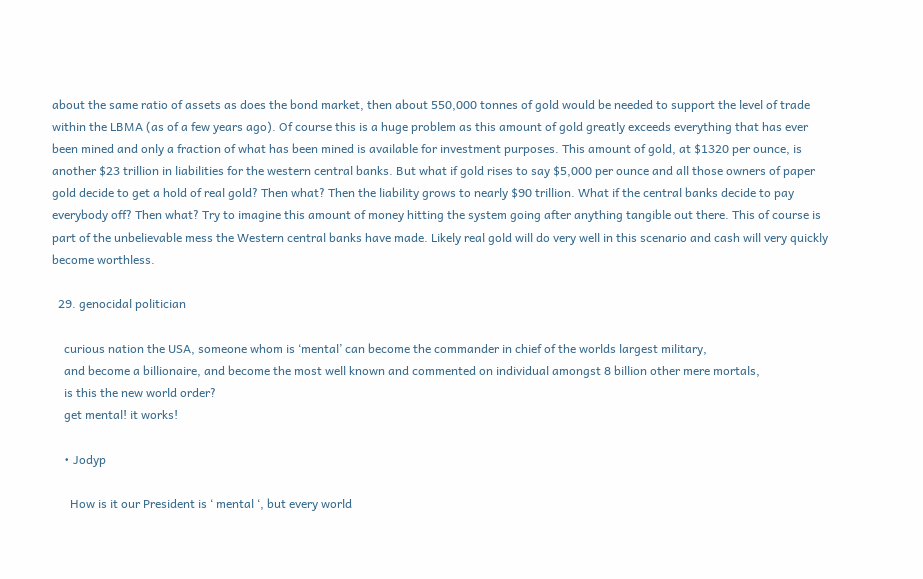about the same ratio of assets as does the bond market, then about 550,000 tonnes of gold would be needed to support the level of trade within the LBMA (as of a few years ago). Of course this is a huge problem as this amount of gold greatly exceeds everything that has ever been mined and only a fraction of what has been mined is available for investment purposes. This amount of gold, at $1320 per ounce, is another $23 trillion in liabilities for the western central banks. But what if gold rises to say $5,000 per ounce and all those owners of paper gold decide to get a hold of real gold? Then what? Then the liability grows to nearly $90 trillion. What if the central banks decide to pay everybody off? Then what? Try to imagine this amount of money hitting the system going after anything tangible out there. This of course is part of the unbelievable mess the Western central banks have made. Likely real gold will do very well in this scenario and cash will very quickly become worthless.

  29. genocidal politician

    curious nation the USA, someone whom is ‘mental’ can become the commander in chief of the worlds largest military,
    and become a billionaire, and become the most well known and commented on individual amongst 8 billion other mere mortals,
    is this the new world order?
    get mental! it works!

    • Jodyp

      How is it our President is ‘ mental ‘, but every world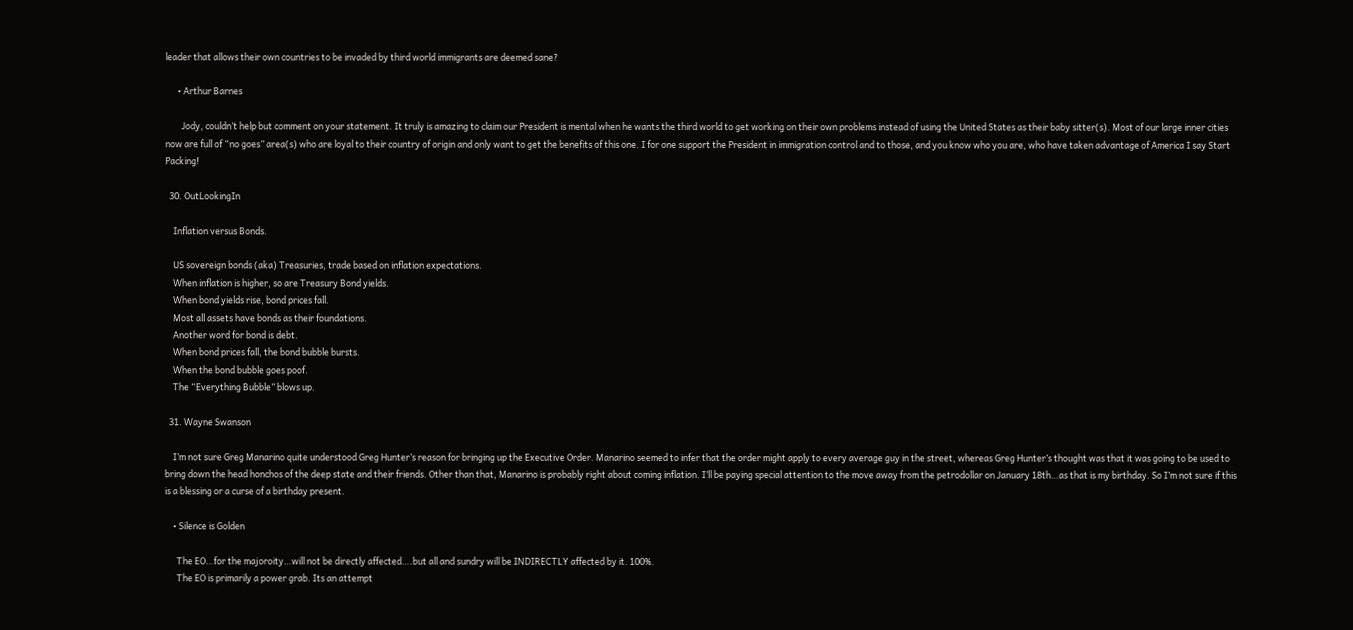leader that allows their own countries to be invaded by third world immigrants are deemed sane?

      • Arthur Barnes

        Jody, couldn’t help but comment on your statement. It truly is amazing to claim our President is mental when he wants the third world to get working on their own problems instead of using the United States as their baby sitter(s). Most of our large inner cities now are full of “no goes” area(s) who are loyal to their country of origin and only want to get the benefits of this one. I for one support the President in immigration control and to those, and you know who you are, who have taken advantage of America I say Start Packing!

  30. OutLookingIn

    Inflation versus Bonds.

    US sovereign bonds (aka) Treasuries, trade based on inflation expectations.
    When inflation is higher, so are Treasury Bond yields.
    When bond yields rise, bond prices fall.
    Most all assets have bonds as their foundations.
    Another word for bond is debt.
    When bond prices fall, the bond bubble bursts.
    When the bond bubble goes poof.
    The “Everything Bubble” blows up.

  31. Wayne Swanson

    I’m not sure Greg Manarino quite understood Greg Hunter’s reason for bringing up the Executive Order. Manarino seemed to infer that the order might apply to every average guy in the street, whereas Greg Hunter’s thought was that it was going to be used to bring down the head honchos of the deep state and their friends. Other than that, Manarino is probably right about coming inflation. I’ll be paying special attention to the move away from the petrodollar on January 18th…as that is my birthday. So I’m not sure if this is a blessing or a curse of a birthday present.

    • Silence is Golden

      The EO…for the majoroity…will not be directly affected….but all and sundry will be INDIRECTLY affected by it. 100%.
      The EO is primarily a power grab. Its an attempt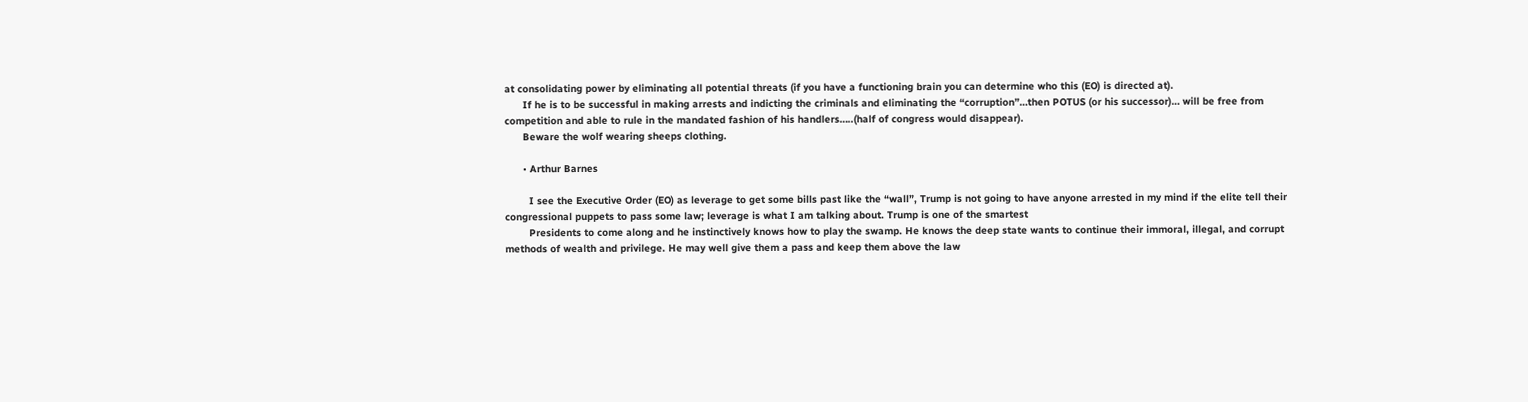at consolidating power by eliminating all potential threats (if you have a functioning brain you can determine who this (EO) is directed at).
      If he is to be successful in making arrests and indicting the criminals and eliminating the “corruption”…then POTUS (or his successor)… will be free from competition and able to rule in the mandated fashion of his handlers…..(half of congress would disappear).
      Beware the wolf wearing sheeps clothing.

      • Arthur Barnes

        I see the Executive Order (EO) as leverage to get some bills past like the “wall”, Trump is not going to have anyone arrested in my mind if the elite tell their congressional puppets to pass some law; leverage is what I am talking about. Trump is one of the smartest
        Presidents to come along and he instinctively knows how to play the swamp. He knows the deep state wants to continue their immoral, illegal, and corrupt methods of wealth and privilege. He may well give them a pass and keep them above the law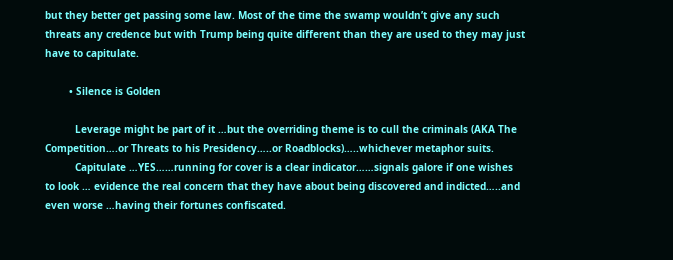but they better get passing some law. Most of the time the swamp wouldn’t give any such threats any credence but with Trump being quite different than they are used to they may just have to capitulate.

        • Silence is Golden

          Leverage might be part of it …but the overriding theme is to cull the criminals (AKA The Competition….or Threats to his Presidency…..or Roadblocks)…..whichever metaphor suits.
          Capitulate …YES……running for cover is a clear indicator……signals galore if one wishes to look … evidence the real concern that they have about being discovered and indicted…..and even worse …having their fortunes confiscated.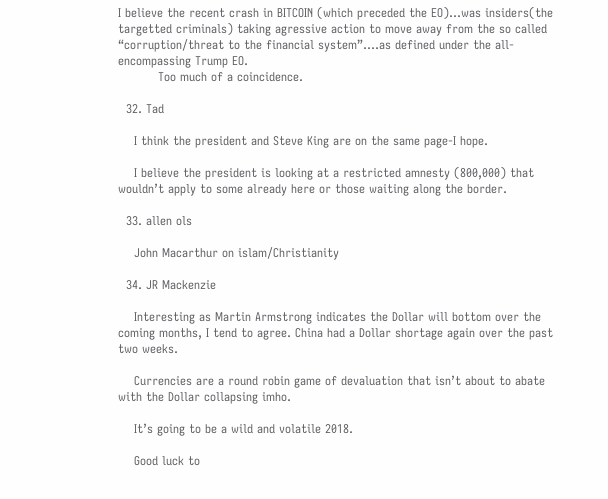I believe the recent crash in BITCOIN (which preceded the EO)…was insiders(the targetted criminals) taking agressive action to move away from the so called “corruption/threat to the financial system”….as defined under the all-encompassing Trump EO.
          Too much of a coincidence.

  32. Tad

    I think the president and Steve King are on the same page-I hope.

    I believe the president is looking at a restricted amnesty (800,000) that wouldn’t apply to some already here or those waiting along the border.

  33. allen ols

    John Macarthur on islam/Christianity

  34. JR Mackenzie

    Interesting as Martin Armstrong indicates the Dollar will bottom over the coming months, I tend to agree. China had a Dollar shortage again over the past two weeks.

    Currencies are a round robin game of devaluation that isn’t about to abate with the Dollar collapsing imho.

    It’s going to be a wild and volatile 2018.

    Good luck to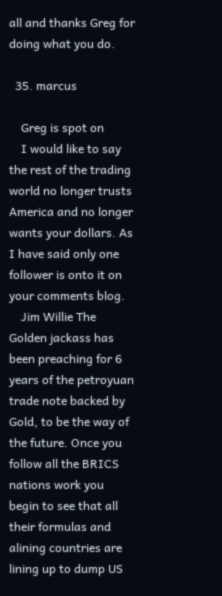all and thanks Greg for doing what you do.

  35. marcus

    Greg is spot on
    I would like to say the rest of the trading world no longer trusts America and no longer wants your dollars. As I have said only one follower is onto it on your comments blog.
    Jim Willie The Golden jackass has been preaching for 6 years of the petroyuan trade note backed by Gold, to be the way of the future. Once you follow all the BRICS nations work you begin to see that all their formulas and alining countries are lining up to dump US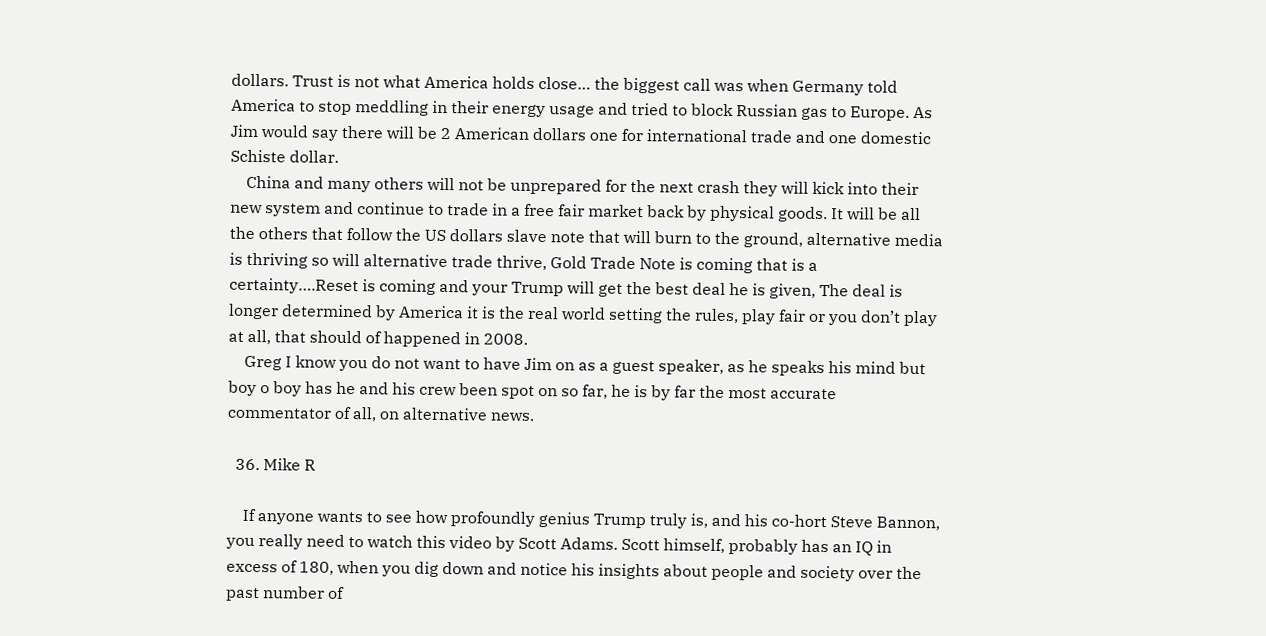dollars. Trust is not what America holds close… the biggest call was when Germany told America to stop meddling in their energy usage and tried to block Russian gas to Europe. As Jim would say there will be 2 American dollars one for international trade and one domestic Schiste dollar.
    China and many others will not be unprepared for the next crash they will kick into their new system and continue to trade in a free fair market back by physical goods. It will be all the others that follow the US dollars slave note that will burn to the ground, alternative media is thriving so will alternative trade thrive, Gold Trade Note is coming that is a certainty….Reset is coming and your Trump will get the best deal he is given, The deal is longer determined by America it is the real world setting the rules, play fair or you don’t play at all, that should of happened in 2008.
    Greg I know you do not want to have Jim on as a guest speaker, as he speaks his mind but boy o boy has he and his crew been spot on so far, he is by far the most accurate commentator of all, on alternative news.

  36. Mike R

    If anyone wants to see how profoundly genius Trump truly is, and his co-hort Steve Bannon, you really need to watch this video by Scott Adams. Scott himself, probably has an IQ in excess of 180, when you dig down and notice his insights about people and society over the past number of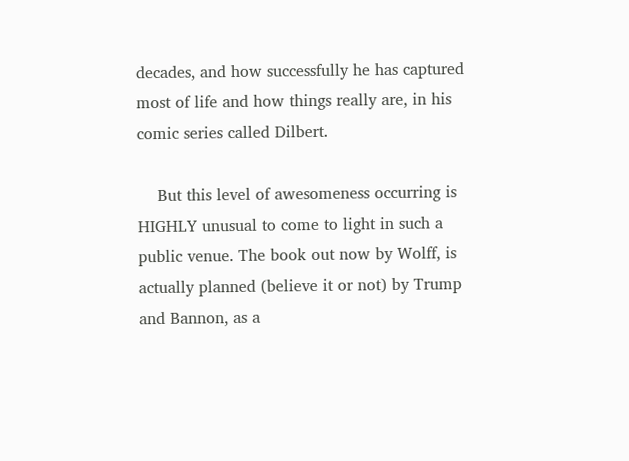decades, and how successfully he has captured most of life and how things really are, in his comic series called Dilbert.

    But this level of awesomeness occurring is HIGHLY unusual to come to light in such a public venue. The book out now by Wolff, is actually planned (believe it or not) by Trump and Bannon, as a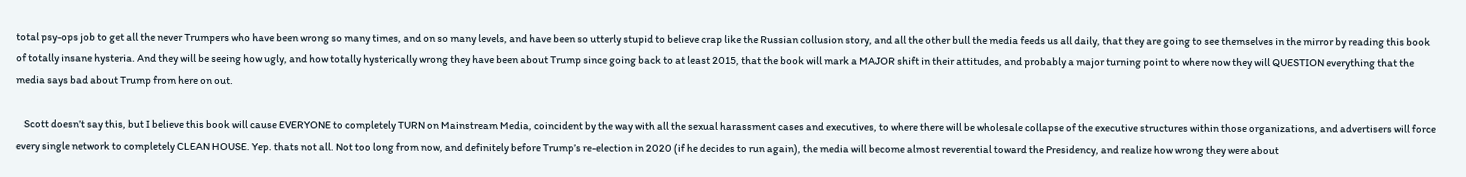total psy-ops job to get all the never Trumpers who have been wrong so many times, and on so many levels, and have been so utterly stupid to believe crap like the Russian collusion story, and all the other bull the media feeds us all daily, that they are going to see themselves in the mirror by reading this book of totally insane hysteria. And they will be seeing how ugly, and how totally hysterically wrong they have been about Trump since going back to at least 2015, that the book will mark a MAJOR shift in their attitudes, and probably a major turning point to where now they will QUESTION everything that the media says bad about Trump from here on out.

    Scott doesn’t say this, but I believe this book will cause EVERYONE to completely TURN on Mainstream Media, coincident by the way with all the sexual harassment cases and executives, to where there will be wholesale collapse of the executive structures within those organizations, and advertisers will force every single network to completely CLEAN HOUSE. Yep. thats not all. Not too long from now, and definitely before Trump’s re-election in 2020 (if he decides to run again), the media will become almost reverential toward the Presidency, and realize how wrong they were about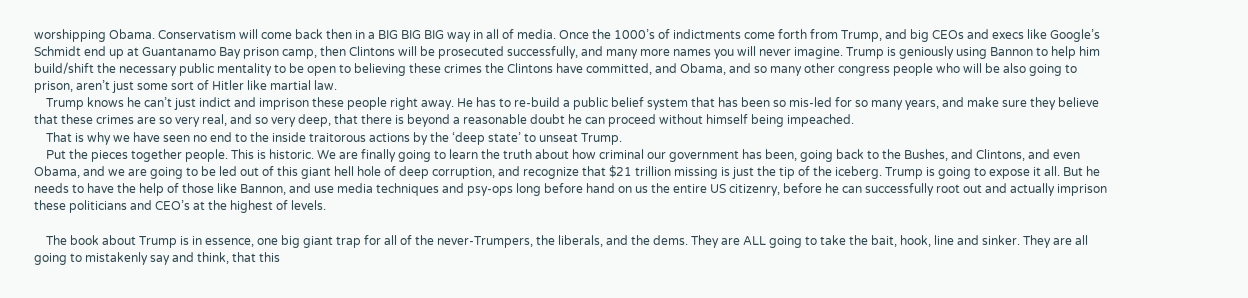worshipping Obama. Conservatism will come back then in a BIG BIG BIG way in all of media. Once the 1000’s of indictments come forth from Trump, and big CEOs and execs like Google’s Schmidt end up at Guantanamo Bay prison camp, then Clintons will be prosecuted successfully, and many more names you will never imagine. Trump is geniously using Bannon to help him build/shift the necessary public mentality to be open to believing these crimes the Clintons have committed, and Obama, and so many other congress people who will be also going to prison, aren’t just some sort of Hitler like martial law.
    Trump knows he can’t just indict and imprison these people right away. He has to re-build a public belief system that has been so mis-led for so many years, and make sure they believe that these crimes are so very real, and so very deep, that there is beyond a reasonable doubt he can proceed without himself being impeached.
    That is why we have seen no end to the inside traitorous actions by the ‘deep state’ to unseat Trump.
    Put the pieces together people. This is historic. We are finally going to learn the truth about how criminal our government has been, going back to the Bushes, and Clintons, and even Obama, and we are going to be led out of this giant hell hole of deep corruption, and recognize that $21 trillion missing is just the tip of the iceberg. Trump is going to expose it all. But he needs to have the help of those like Bannon, and use media techniques and psy-ops long before hand on us the entire US citizenry, before he can successfully root out and actually imprison these politicians and CEO’s at the highest of levels.

    The book about Trump is in essence, one big giant trap for all of the never-Trumpers, the liberals, and the dems. They are ALL going to take the bait, hook, line and sinker. They are all going to mistakenly say and think, that this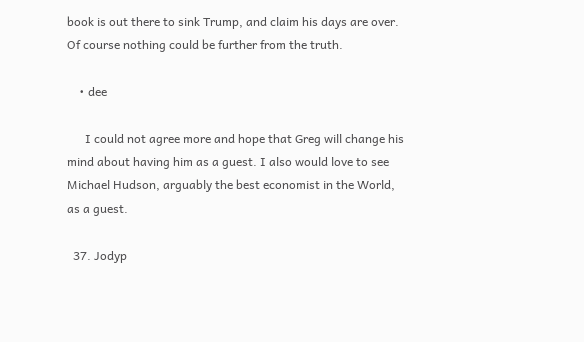book is out there to sink Trump, and claim his days are over. Of course nothing could be further from the truth.

    • dee

      I could not agree more and hope that Greg will change his mind about having him as a guest. I also would love to see Michael Hudson, arguably the best economist in the World, as a guest.

  37. Jodyp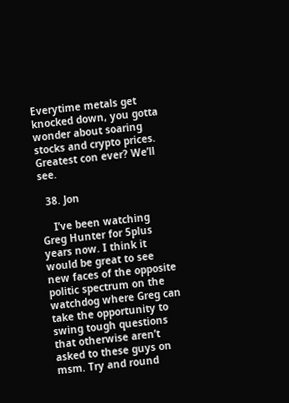Everytime metals get knocked down, you gotta wonder about soaring stocks and crypto prices. Greatest con ever? We’ll see.

  38. Jon

    I’ve been watching Greg Hunter for 5plus years now. I think it would be great to see new faces of the opposite politic spectrum on the watchdog where Greg can take the opportunity to swing tough questions that otherwise aren’t asked to these guys on msm. Try and round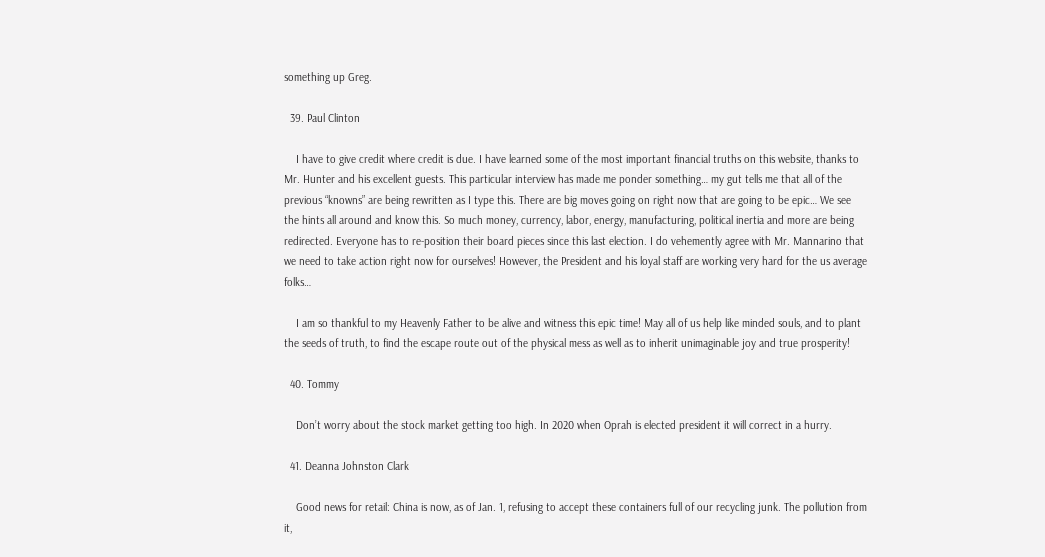something up Greg.

  39. Paul Clinton

    I have to give credit where credit is due. I have learned some of the most important financial truths on this website, thanks to Mr. Hunter and his excellent guests. This particular interview has made me ponder something… my gut tells me that all of the previous “knowns” are being rewritten as I type this. There are big moves going on right now that are going to be epic… We see the hints all around and know this. So much money, currency, labor, energy, manufacturing, political inertia and more are being redirected. Everyone has to re-position their board pieces since this last election. I do vehemently agree with Mr. Mannarino that we need to take action right now for ourselves! However, the President and his loyal staff are working very hard for the us average folks…

    I am so thankful to my Heavenly Father to be alive and witness this epic time! May all of us help like minded souls, and to plant the seeds of truth, to find the escape route out of the physical mess as well as to inherit unimaginable joy and true prosperity!

  40. Tommy

    Don’t worry about the stock market getting too high. In 2020 when Oprah is elected president it will correct in a hurry.

  41. Deanna Johnston Clark

    Good news for retail: China is now, as of Jan. 1, refusing to accept these containers full of our recycling junk. The pollution from it,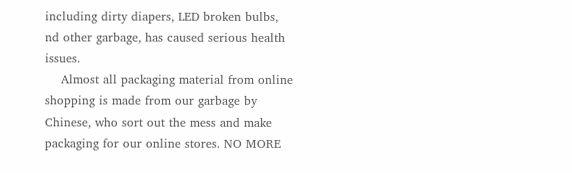including dirty diapers, LED broken bulbs, nd other garbage, has caused serious health issues.
    Almost all packaging material from online shopping is made from our garbage by Chinese, who sort out the mess and make packaging for our online stores. NO MORE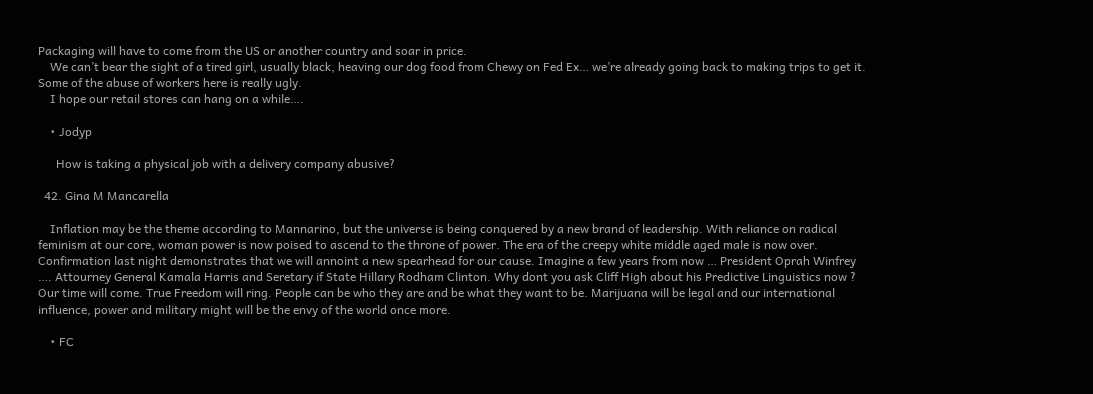Packaging will have to come from the US or another country and soar in price.
    We can’t bear the sight of a tired girl, usually black, heaving our dog food from Chewy on Fed Ex… we’re already going back to making trips to get it. Some of the abuse of workers here is really ugly.
    I hope our retail stores can hang on a while….

    • Jodyp

      How is taking a physical job with a delivery company abusive?

  42. Gina M Mancarella

    Inflation may be the theme according to Mannarino, but the universe is being conquered by a new brand of leadership. With reliance on radical feminism at our core, woman power is now poised to ascend to the throne of power. The era of the creepy white middle aged male is now over. Confirmation last night demonstrates that we will annoint a new spearhead for our cause. Imagine a few years from now … President Oprah Winfrey …. Attourney General Kamala Harris and Seretary if State Hillary Rodham Clinton. Why dont you ask Cliff High about his Predictive Linguistics now ? Our time will come. True Freedom will ring. People can be who they are and be what they want to be. Marijuana will be legal and our international influence, power and military might will be the envy of the world once more.

    • FC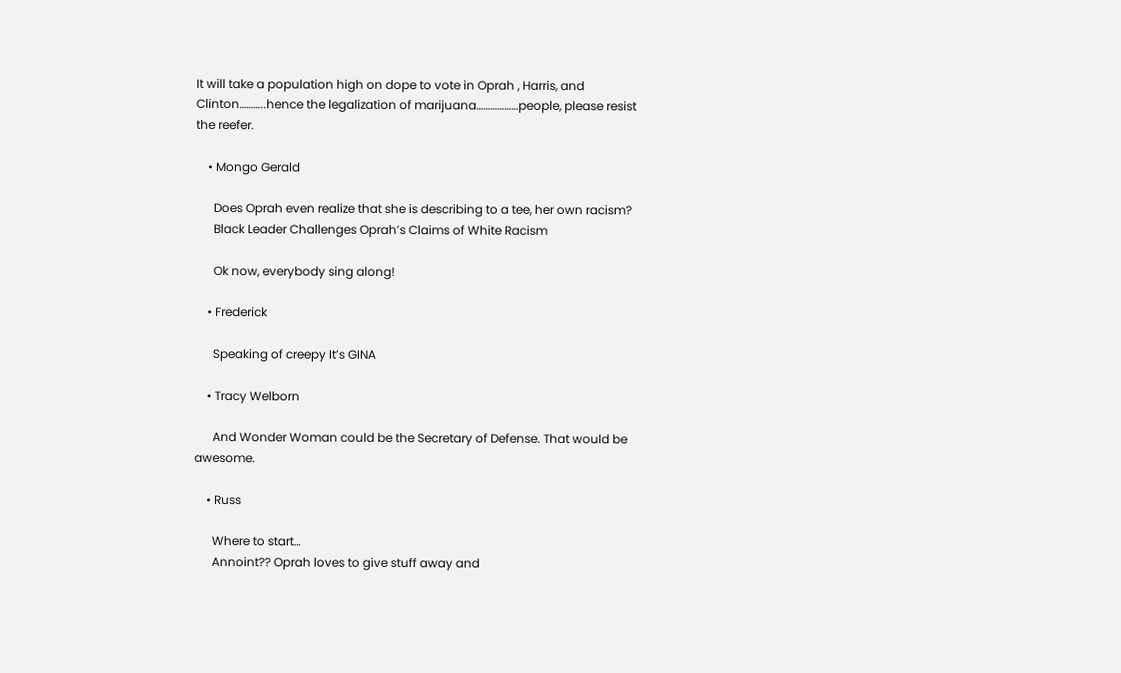It will take a population high on dope to vote in Oprah , Harris, and Clinton………..hence the legalization of marijuana………………people, please resist the reefer.

    • Mongo Gerald

      Does Oprah even realize that she is describing to a tee, her own racism?
      Black Leader Challenges Oprah’s Claims of White Racism

      Ok now, everybody sing along!

    • Frederick

      Speaking of creepy It’s GINA

    • Tracy Welborn

      And Wonder Woman could be the Secretary of Defense. That would be awesome.

    • Russ

      Where to start…
      Annoint?? Oprah loves to give stuff away and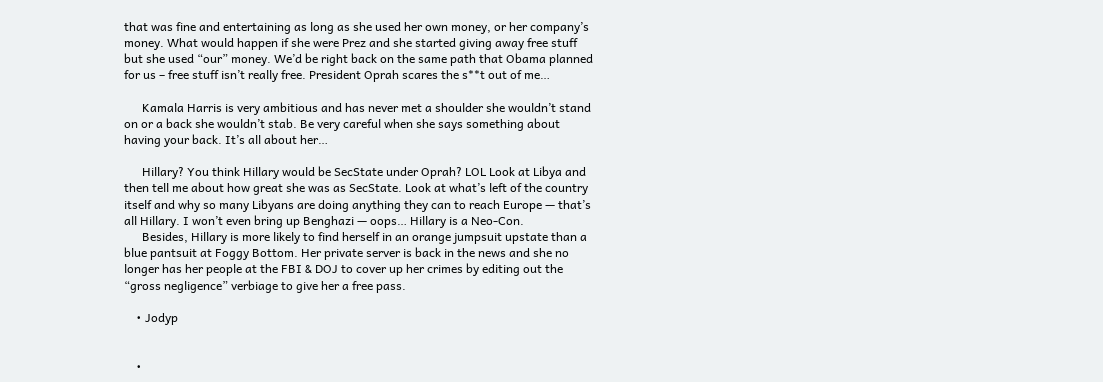that was fine and entertaining as long as she used her own money, or her company’s money. What would happen if she were Prez and she started giving away free stuff but she used “our” money. We’d be right back on the same path that Obama planned for us – free stuff isn’t really free. President Oprah scares the s**t out of me…

      Kamala Harris is very ambitious and has never met a shoulder she wouldn’t stand on or a back she wouldn’t stab. Be very careful when she says something about having your back. It’s all about her…

      Hillary? You think Hillary would be SecState under Oprah? LOL Look at Libya and then tell me about how great she was as SecState. Look at what’s left of the country itself and why so many Libyans are doing anything they can to reach Europe — that’s all Hillary. I won’t even bring up Benghazi — oops… Hillary is a Neo-Con.
      Besides, Hillary is more likely to find herself in an orange jumpsuit upstate than a blue pantsuit at Foggy Bottom. Her private server is back in the news and she no longer has her people at the FBI & DOJ to cover up her crimes by editing out the “gross negligence” verbiage to give her a free pass.

    • Jodyp


    •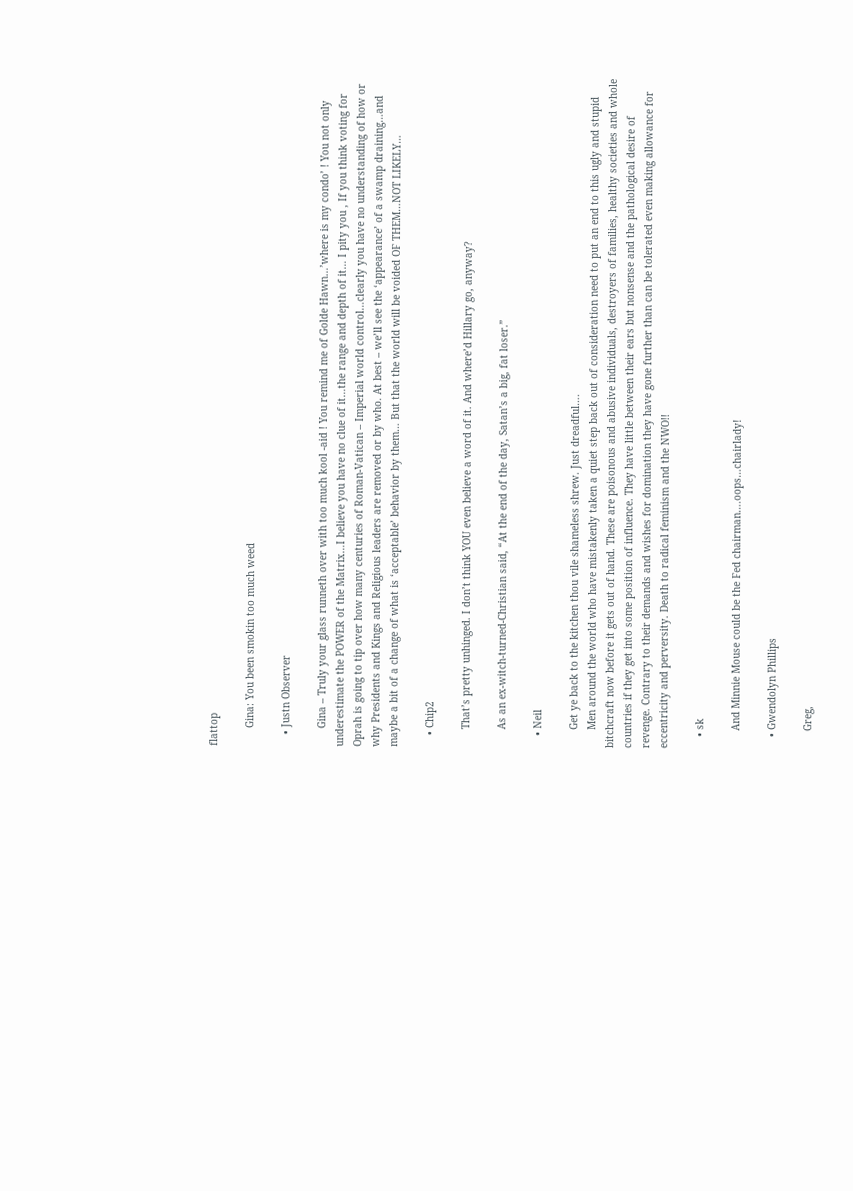flattop

      Gina: You been smokin too much weed

    • Justn Observer

      Gina – Truly your glass runneth over with too much kool -aid ! You remind me of Golde Hawn…’where is my condo’ ! You not only underestimate the POWER of the Matrix…I believe you have no clue of it…the range and depth of it… I pity you , If you think voting for Oprah is going to tip over how many centuries of Roman-Vatican – Imperial world control…clearly you have no understanding of how or why Presidents and Kings and Religious leaders are removed or by who. At best – we’ll see the ‘appearance’ of a swamp draining…and maybe a bit of a change of what is ‘acceptable’ behavior by them… But that the world will be voided OF THEM…NOT LIKELY…

    • Chip2

      That’s pretty unhinged. I don’t think YOU even believe a word of it. And where’d Hillary go, anyway?

      As an ex-witch-turned-Christian said, “At the end of the day, Satan’s a big, fat loser.”

    • Neil

      Get ye back to the kitchen thou vile shameless shrew. Just dreadful….
      Men around the world who have mistakenly taken a quiet step back out of consideration need to put an end to this ugly and stupid bitchcraft now before it gets out of hand. These are poisonous and abusive individuals, destroyers of families, healthy societies and whole countries if they get into some position of influence. They have little between their ears but nonsense and the pathological desire of revenge. Contrary to their demands and wishes for domination they have gone further than can be tolerated even making allowance for eccentricity and perversity. Death to radical feminism and the NWO!!

    • sk

      And Minnie Mouse could be the Fed chairman….oops…chairlady!

    • Gwendolyn Phillips

      Greg,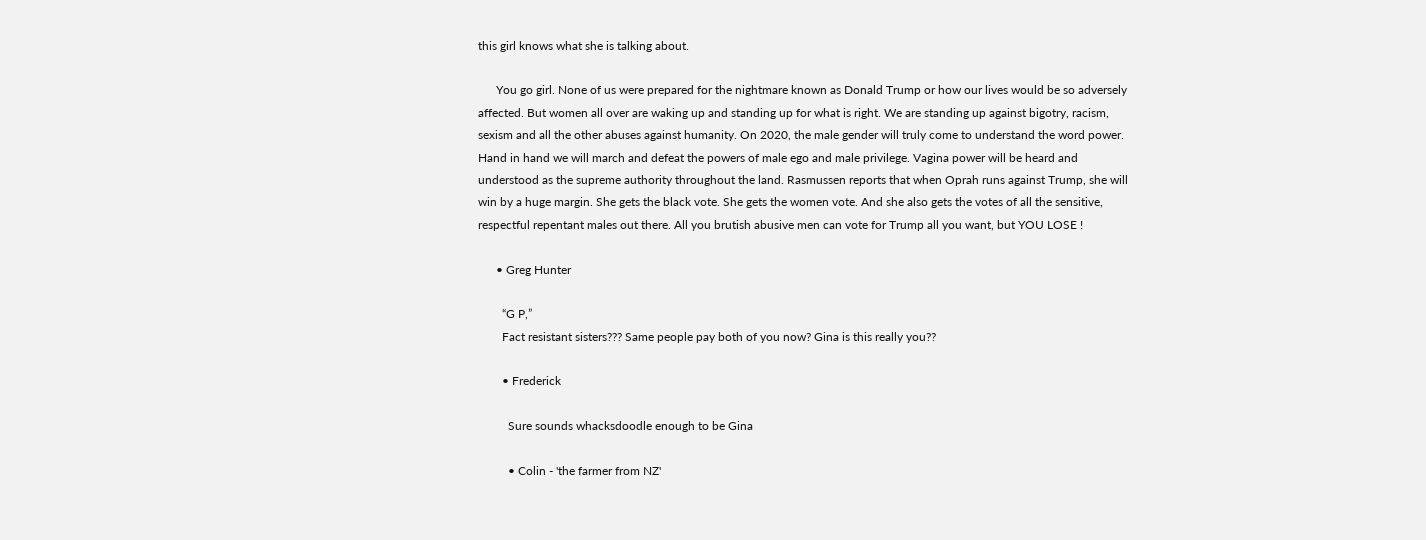this girl knows what she is talking about.

      You go girl. None of us were prepared for the nightmare known as Donald Trump or how our lives would be so adversely affected. But women all over are waking up and standing up for what is right. We are standing up against bigotry, racism, sexism and all the other abuses against humanity. On 2020, the male gender will truly come to understand the word power. Hand in hand we will march and defeat the powers of male ego and male privilege. Vagina power will be heard and understood as the supreme authority throughout the land. Rasmussen reports that when Oprah runs against Trump, she will win by a huge margin. She gets the black vote. She gets the women vote. And she also gets the votes of all the sensitive, respectful repentant males out there. All you brutish abusive men can vote for Trump all you want, but YOU LOSE !

      • Greg Hunter

        “G P,”
        Fact resistant sisters??? Same people pay both of you now? Gina is this really you??

        • Frederick

          Sure sounds whacksdoodle enough to be Gina

          • Colin - 'the farmer from NZ'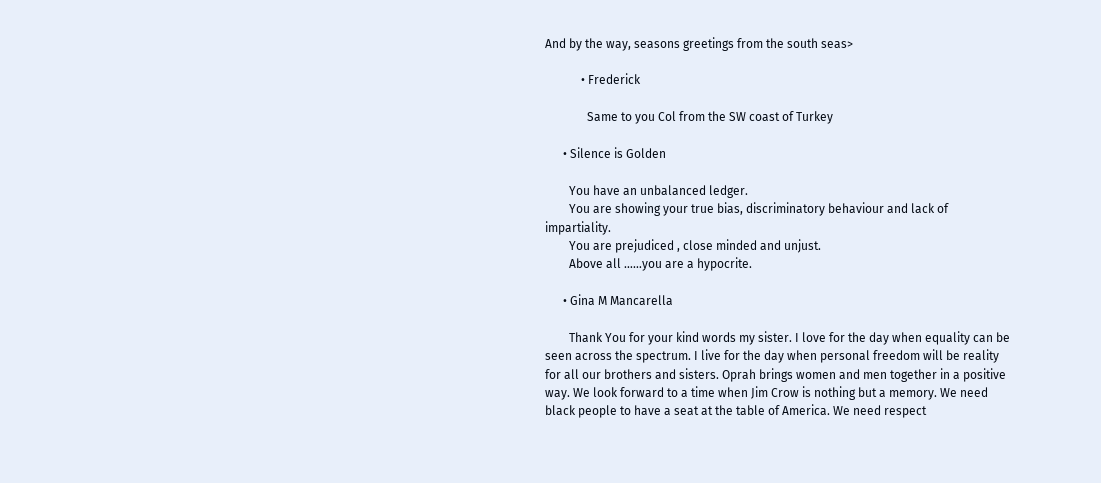And by the way, seasons greetings from the south seas>

            • Frederick

              Same to you Col from the SW coast of Turkey

      • Silence is Golden

        You have an unbalanced ledger.
        You are showing your true bias, discriminatory behaviour and lack of impartiality.
        You are prejudiced , close minded and unjust.
        Above all ……you are a hypocrite.

      • Gina M Mancarella

        Thank You for your kind words my sister. I love for the day when equality can be seen across the spectrum. I live for the day when personal freedom will be reality for all our brothers and sisters. Oprah brings women and men together in a positive way. We look forward to a time when Jim Crow is nothing but a memory. We need black people to have a seat at the table of America. We need respect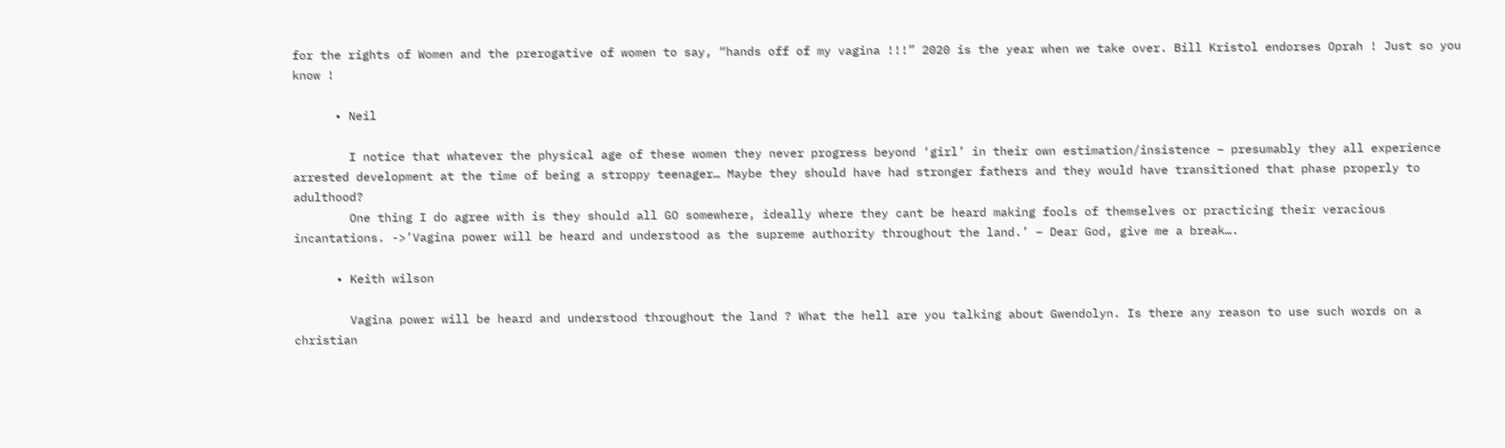for the rights of Women and the prerogative of women to say, “hands off of my vagina !!!” 2020 is the year when we take over. Bill Kristol endorses Oprah ! Just so you know !

      • Neil

        I notice that whatever the physical age of these women they never progress beyond ‘girl’ in their own estimation/insistence – presumably they all experience arrested development at the time of being a stroppy teenager… Maybe they should have had stronger fathers and they would have transitioned that phase properly to adulthood?
        One thing I do agree with is they should all GO somewhere, ideally where they cant be heard making fools of themselves or practicing their veracious incantations. ->’Vagina power will be heard and understood as the supreme authority throughout the land.’ – Dear God, give me a break….

      • Keith wilson

        Vagina power will be heard and understood throughout the land ? What the hell are you talking about Gwendolyn. Is there any reason to use such words on a christian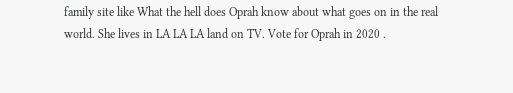family site like What the hell does Oprah know about what goes on in the real world. She lives in LA LA LA land on TV. Vote for Oprah in 2020 .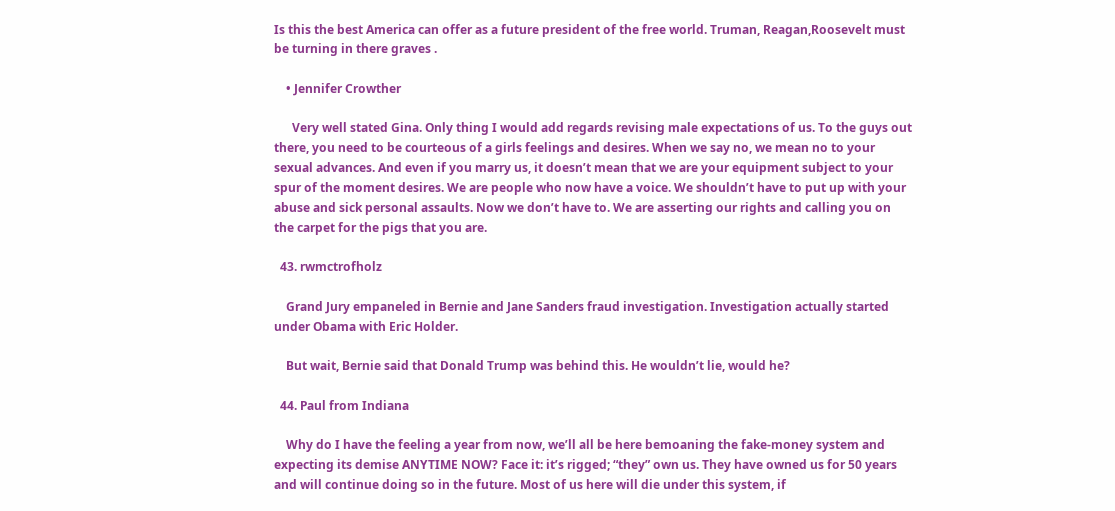Is this the best America can offer as a future president of the free world. Truman, Reagan,Roosevelt must be turning in there graves .

    • Jennifer Crowther

      Very well stated Gina. Only thing I would add regards revising male expectations of us. To the guys out there, you need to be courteous of a girls feelings and desires. When we say no, we mean no to your sexual advances. And even if you marry us, it doesn’t mean that we are your equipment subject to your spur of the moment desires. We are people who now have a voice. We shouldn’t have to put up with your abuse and sick personal assaults. Now we don’t have to. We are asserting our rights and calling you on the carpet for the pigs that you are.

  43. rwmctrofholz

    Grand Jury empaneled in Bernie and Jane Sanders fraud investigation. Investigation actually started under Obama with Eric Holder.

    But wait, Bernie said that Donald Trump was behind this. He wouldn’t lie, would he?

  44. Paul from Indiana

    Why do I have the feeling a year from now, we’ll all be here bemoaning the fake-money system and expecting its demise ANYTIME NOW? Face it: it’s rigged; “they” own us. They have owned us for 50 years and will continue doing so in the future. Most of us here will die under this system, if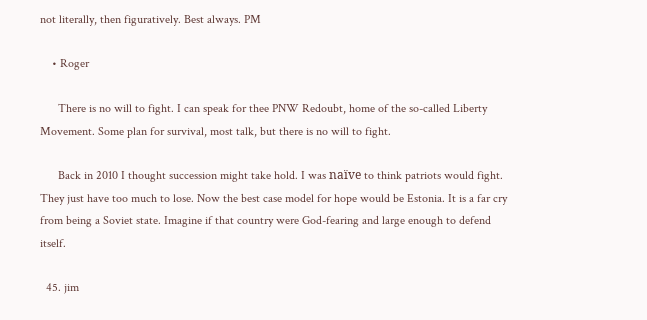not literally, then figuratively. Best always. PM

    • Roger

      There is no will to fight. I can speak for thee PNW Redoubt, home of the so-called Liberty Movement. Some plan for survival, most talk, but there is no will to fight.

      Back in 2010 I thought succession might take hold. I was naïve to think patriots would fight. They just have too much to lose. Now the best case model for hope would be Estonia. It is a far cry from being a Soviet state. Imagine if that country were God-fearing and large enough to defend itself.

  45. jim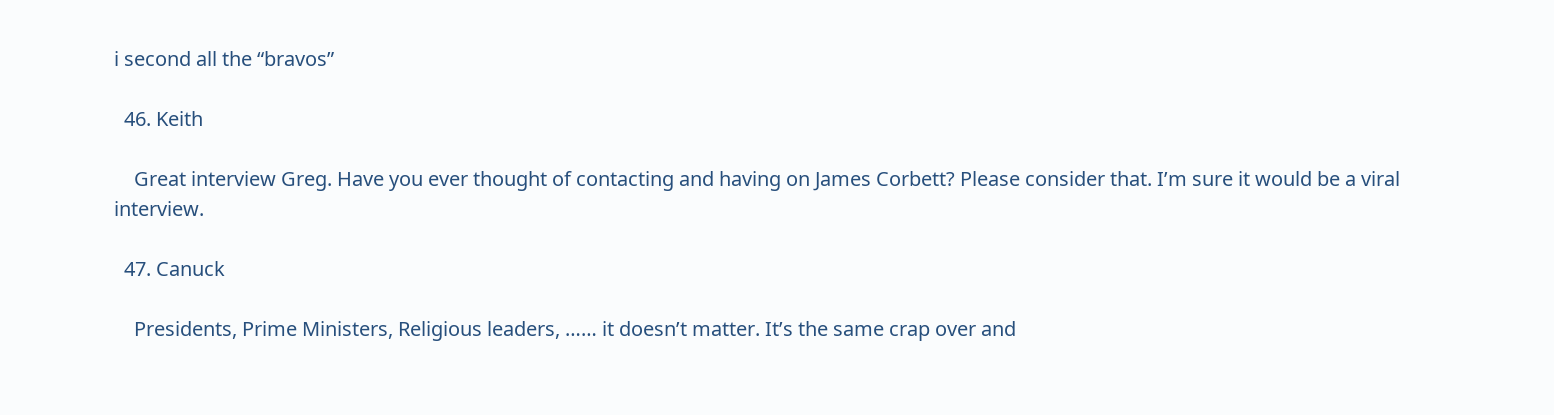i second all the “bravos”

  46. Keith

    Great interview Greg. Have you ever thought of contacting and having on James Corbett? Please consider that. I’m sure it would be a viral interview.

  47. Canuck

    Presidents, Prime Ministers, Religious leaders, …… it doesn’t matter. It’s the same crap over and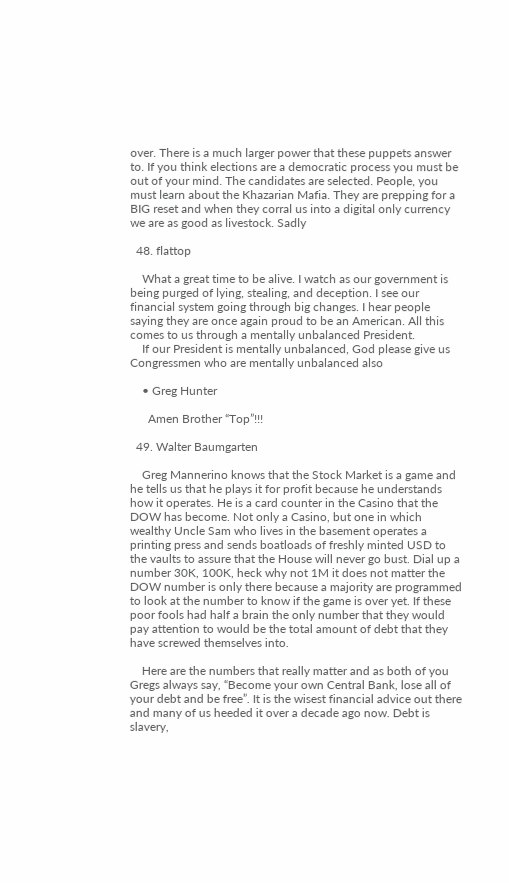over. There is a much larger power that these puppets answer to. If you think elections are a democratic process you must be out of your mind. The candidates are selected. People, you must learn about the Khazarian Mafia. They are prepping for a BIG reset and when they corral us into a digital only currency we are as good as livestock. Sadly

  48. flattop

    What a great time to be alive. I watch as our government is being purged of lying, stealing, and deception. I see our financial system going through big changes. I hear people saying they are once again proud to be an American. All this comes to us through a mentally unbalanced President.
    If our President is mentally unbalanced, God please give us Congressmen who are mentally unbalanced also

    • Greg Hunter

      Amen Brother “Top”!!!

  49. Walter Baumgarten

    Greg Mannerino knows that the Stock Market is a game and he tells us that he plays it for profit because he understands how it operates. He is a card counter in the Casino that the DOW has become. Not only a Casino, but one in which wealthy Uncle Sam who lives in the basement operates a printing press and sends boatloads of freshly minted USD to the vaults to assure that the House will never go bust. Dial up a number 30K, 100K, heck why not 1M it does not matter the DOW number is only there because a majority are programmed to look at the number to know if the game is over yet. If these poor fools had half a brain the only number that they would pay attention to would be the total amount of debt that they have screwed themselves into.

    Here are the numbers that really matter and as both of you Gregs always say, “Become your own Central Bank, lose all of your debt and be free”. It is the wisest financial advice out there and many of us heeded it over a decade ago now. Debt is slavery,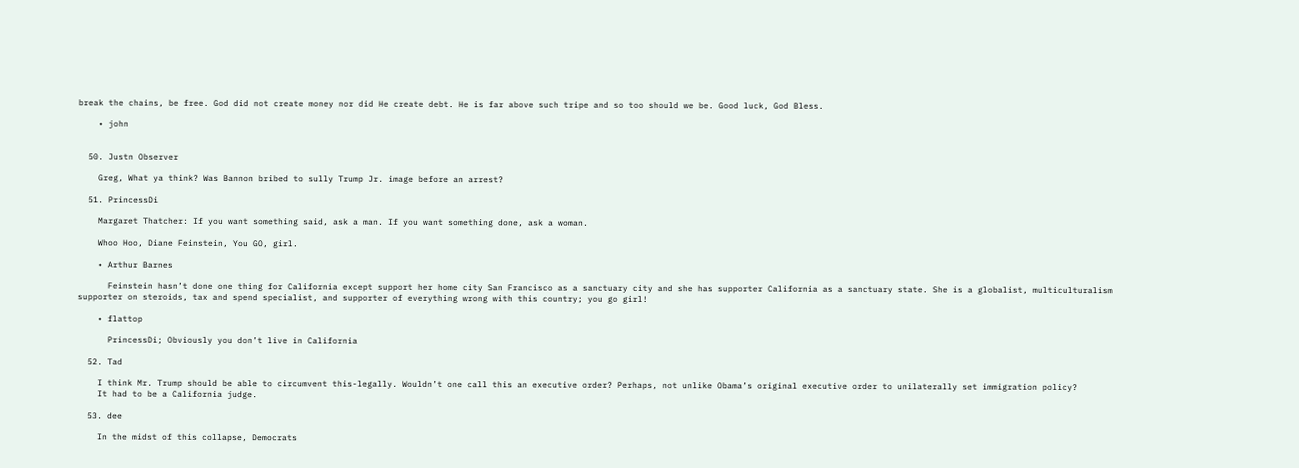break the chains, be free. God did not create money nor did He create debt. He is far above such tripe and so too should we be. Good luck, God Bless.

    • john


  50. Justn Observer

    Greg, What ya think? Was Bannon bribed to sully Trump Jr. image before an arrest?

  51. PrincessDi

    Margaret Thatcher: If you want something said, ask a man. If you want something done, ask a woman.

    Whoo Hoo, Diane Feinstein, You GO, girl.

    • Arthur Barnes

      Feinstein hasn’t done one thing for California except support her home city San Francisco as a sanctuary city and she has supporter California as a sanctuary state. She is a globalist, multiculturalism supporter on steroids, tax and spend specialist, and supporter of everything wrong with this country; you go girl!

    • flattop

      PrincessDi; Obviously you don’t live in California

  52. Tad

    I think Mr. Trump should be able to circumvent this-legally. Wouldn’t one call this an executive order? Perhaps, not unlike Obama’s original executive order to unilaterally set immigration policy?
    It had to be a California judge.

  53. dee

    In the midst of this collapse, Democrats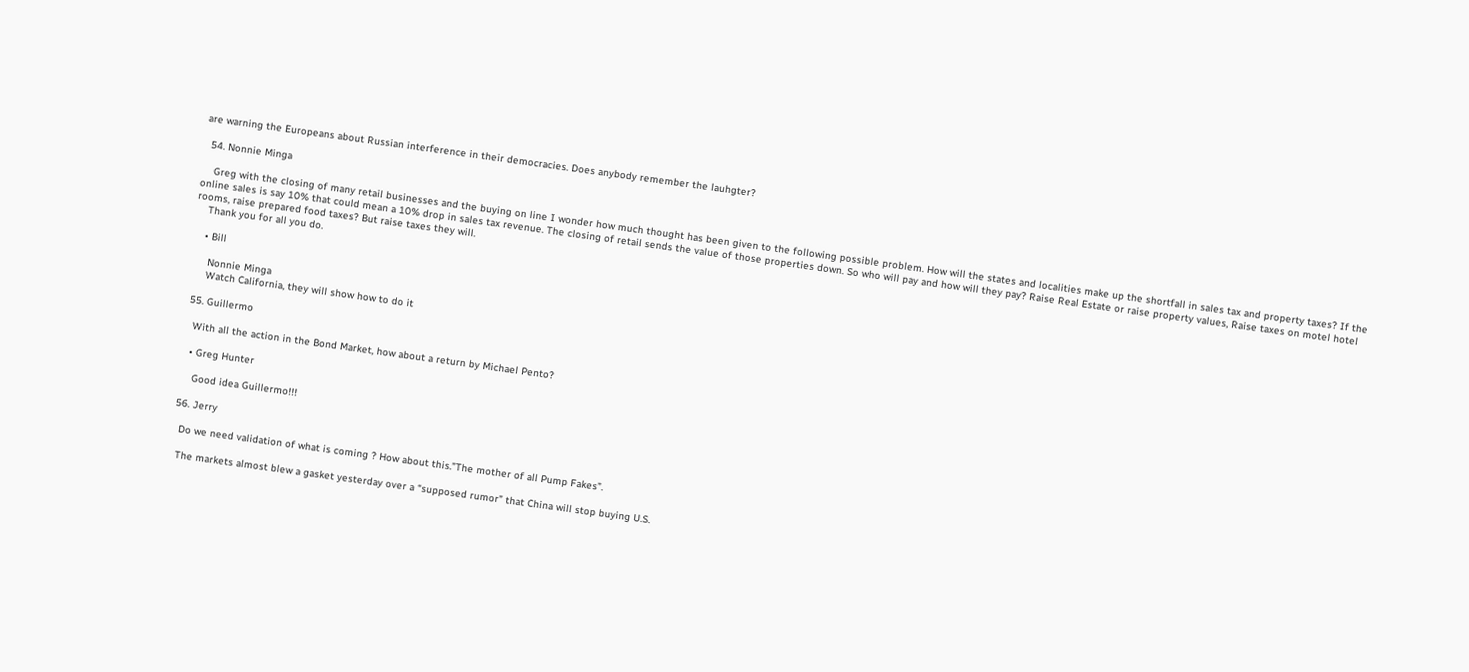are warning the Europeans about Russian interference in their democracies. Does anybody remember the lauhgter?

  54. Nonnie Minga

    Greg with the closing of many retail businesses and the buying on line I wonder how much thought has been given to the following possible problem. How will the states and localities make up the shortfall in sales tax and property taxes? If the online sales is say 10% that could mean a 10% drop in sales tax revenue. The closing of retail sends the value of those properties down. So who will pay and how will they pay? Raise Real Estate or raise property values, Raise taxes on motel hotel rooms, raise prepared food taxes? But raise taxes they will.
    Thank you for all you do.

    • Bill

      Nonnie Minga
      Watch California, they will show how to do it

  55. Guillermo

    With all the action in the Bond Market, how about a return by Michael Pento?

    • Greg Hunter

      Good idea Guillermo!!!

  56. Jerry

    Do we need validation of what is coming ? How about this.”The mother of all Pump Fakes”.

    The markets almost blew a gasket yesterday over a “supposed rumor” that China will stop buying U.S.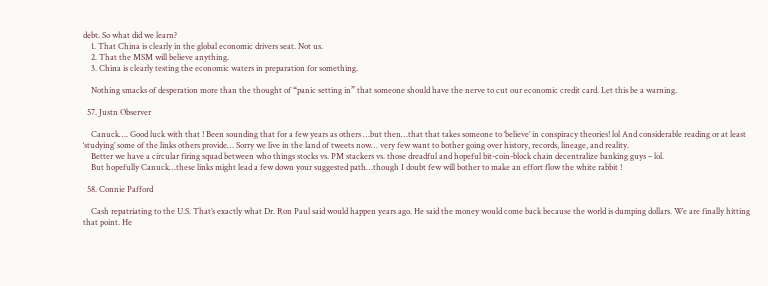debt. So what did we learn?
    1. That China is clearly in the global economic drivers seat. Not us.
    2. That the MSM will believe anything.
    3. China is clearly testing the economic waters in preparation for something.

    Nothing smacks of desperation more than the thought of “panic setting in” that someone should have the nerve to cut our economic credit card. Let this be a warning.

  57. Justn Observer

    Canuck…. Good luck with that ! Been sounding that for a few years as others …but then…that that takes someone to ‘believe’ in conspiracy theories! lol And considerable reading or at least ‘studying’ some of the links others provide… Sorry we live in the land of tweets now… very few want to bother going over history, records, lineage, and reality.
    Better we have a circular firing squad between who things stocks vs. PM stackers vs. those dreadful and hopeful bit-coin-block chain decentralize banking guys – lol.
    But hopefully Canuck…these links might lead a few down your suggested path…though I doubt few will bother to make an effort flow the white rabbit !

  58. Connie Pafford

    Cash repatriating to the U.S. That’s exactly what Dr. Ron Paul said would happen years ago. He said the money would come back because the world is dumping dollars. We are finally hitting that point. He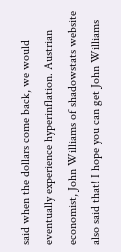said when the dollars come back, we would eventually experience hyperinflation. Austrian economist, John Williams of shadowstats website also said that! I hope you can get John Williams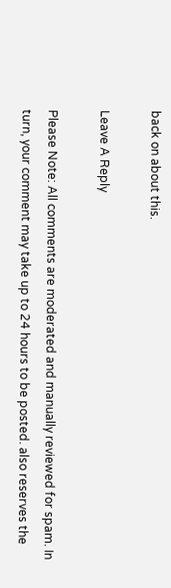back on about this.

Leave A Reply

Please Note: All comments are moderated and manually reviewed for spam. In turn, your comment may take up to 24 hours to be posted. also reserves the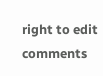right to edit comments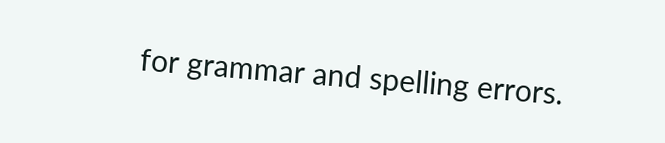for grammar and spelling errors.